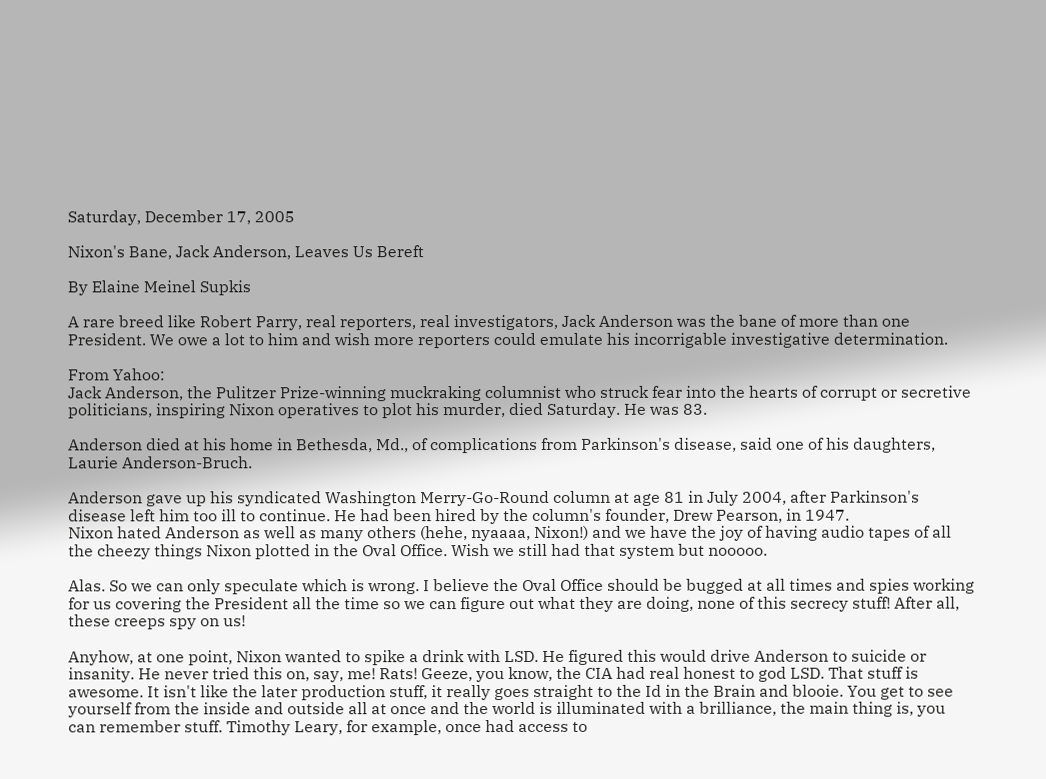Saturday, December 17, 2005

Nixon's Bane, Jack Anderson, Leaves Us Bereft

By Elaine Meinel Supkis

A rare breed like Robert Parry, real reporters, real investigators, Jack Anderson was the bane of more than one President. We owe a lot to him and wish more reporters could emulate his incorrigable investigative determination.

From Yahoo:
Jack Anderson, the Pulitzer Prize-winning muckraking columnist who struck fear into the hearts of corrupt or secretive politicians, inspiring Nixon operatives to plot his murder, died Saturday. He was 83.

Anderson died at his home in Bethesda, Md., of complications from Parkinson's disease, said one of his daughters, Laurie Anderson-Bruch.

Anderson gave up his syndicated Washington Merry-Go-Round column at age 81 in July 2004, after Parkinson's disease left him too ill to continue. He had been hired by the column's founder, Drew Pearson, in 1947.
Nixon hated Anderson as well as many others (hehe, nyaaaa, Nixon!) and we have the joy of having audio tapes of all the cheezy things Nixon plotted in the Oval Office. Wish we still had that system but nooooo.

Alas. So we can only speculate which is wrong. I believe the Oval Office should be bugged at all times and spies working for us covering the President all the time so we can figure out what they are doing, none of this secrecy stuff! After all, these creeps spy on us!

Anyhow, at one point, Nixon wanted to spike a drink with LSD. He figured this would drive Anderson to suicide or insanity. He never tried this on, say, me! Rats! Geeze, you know, the CIA had real honest to god LSD. That stuff is awesome. It isn't like the later production stuff, it really goes straight to the Id in the Brain and blooie. You get to see yourself from the inside and outside all at once and the world is illuminated with a brilliance, the main thing is, you can remember stuff. Timothy Leary, for example, once had access to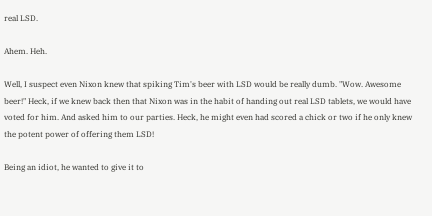real LSD.

Ahem. Heh.

Well, I suspect even Nixon knew that spiking Tim's beer with LSD would be really dumb. "Wow. Awesome beer!" Heck, if we knew back then that Nixon was in the habit of handing out real LSD tablets, we would have voted for him. And asked him to our parties. Heck, he might even had scored a chick or two if he only knew the potent power of offering them LSD!

Being an idiot, he wanted to give it to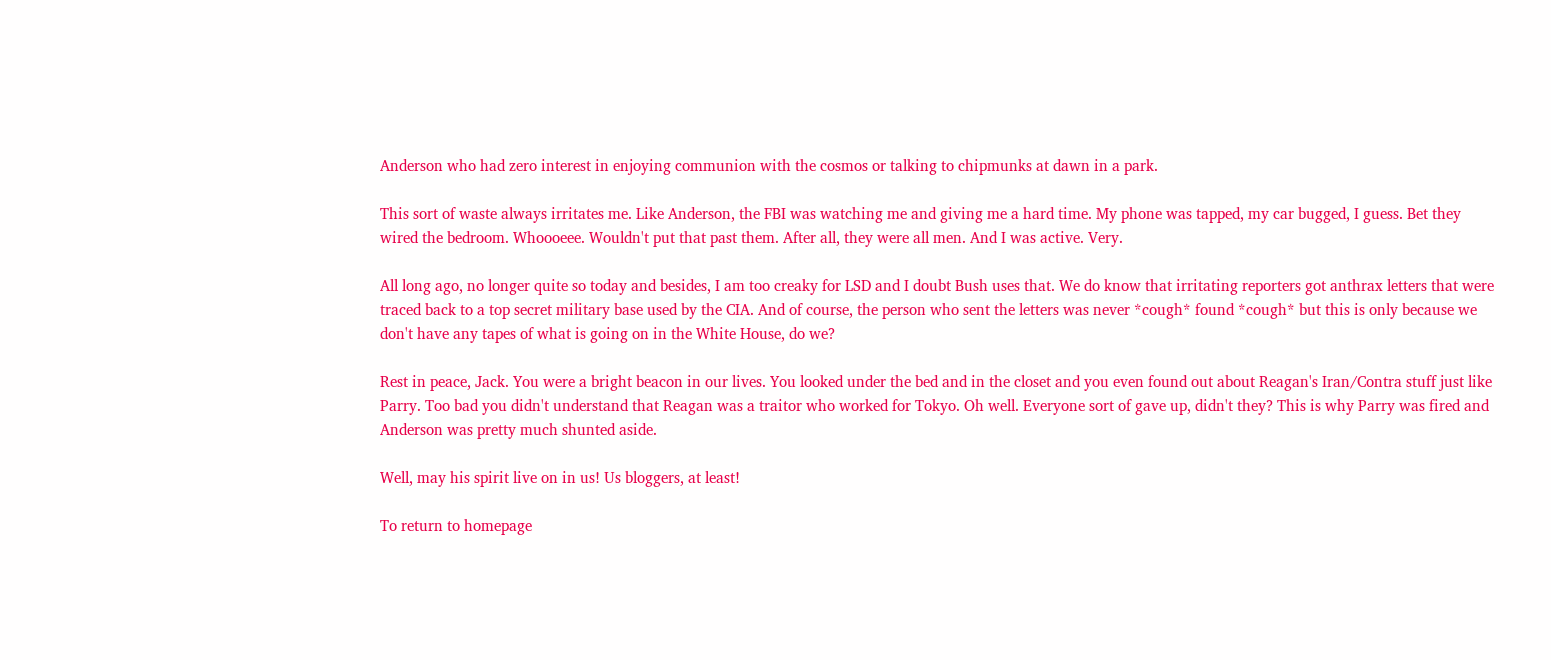Anderson who had zero interest in enjoying communion with the cosmos or talking to chipmunks at dawn in a park.

This sort of waste always irritates me. Like Anderson, the FBI was watching me and giving me a hard time. My phone was tapped, my car bugged, I guess. Bet they wired the bedroom. Whoooeee. Wouldn't put that past them. After all, they were all men. And I was active. Very.

All long ago, no longer quite so today and besides, I am too creaky for LSD and I doubt Bush uses that. We do know that irritating reporters got anthrax letters that were traced back to a top secret military base used by the CIA. And of course, the person who sent the letters was never *cough* found *cough* but this is only because we don't have any tapes of what is going on in the White House, do we?

Rest in peace, Jack. You were a bright beacon in our lives. You looked under the bed and in the closet and you even found out about Reagan's Iran/Contra stuff just like Parry. Too bad you didn't understand that Reagan was a traitor who worked for Tokyo. Oh well. Everyone sort of gave up, didn't they? This is why Parry was fired and Anderson was pretty much shunted aside.

Well, may his spirit live on in us! Us bloggers, at least!

To return to homepage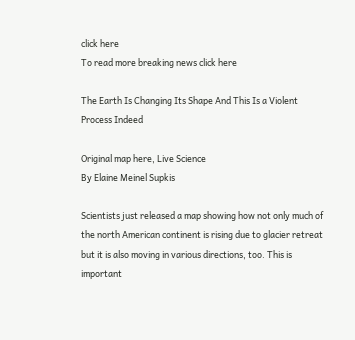click here
To read more breaking news click here

The Earth Is Changing Its Shape And This Is a Violent Process Indeed

Original map here, Live Science
By Elaine Meinel Supkis

Scientists just released a map showing how not only much of the north American continent is rising due to glacier retreat but it is also moving in various directions, too. This is important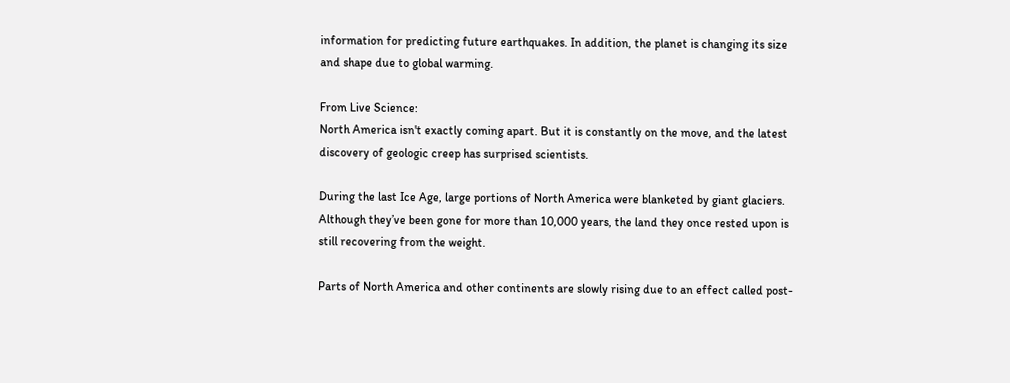information for predicting future earthquakes. In addition, the planet is changing its size and shape due to global warming.

From Live Science:
North America isn't exactly coming apart. But it is constantly on the move, and the latest discovery of geologic creep has surprised scientists.

During the last Ice Age, large portions of North America were blanketed by giant glaciers. Although they’ve been gone for more than 10,000 years, the land they once rested upon is still recovering from the weight.

Parts of North America and other continents are slowly rising due to an effect called post-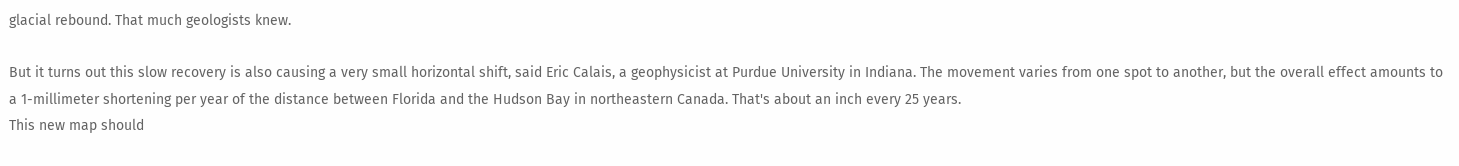glacial rebound. That much geologists knew.

But it turns out this slow recovery is also causing a very small horizontal shift, said Eric Calais, a geophysicist at Purdue University in Indiana. The movement varies from one spot to another, but the overall effect amounts to a 1-millimeter shortening per year of the distance between Florida and the Hudson Bay in northeastern Canada. That's about an inch every 25 years.
This new map should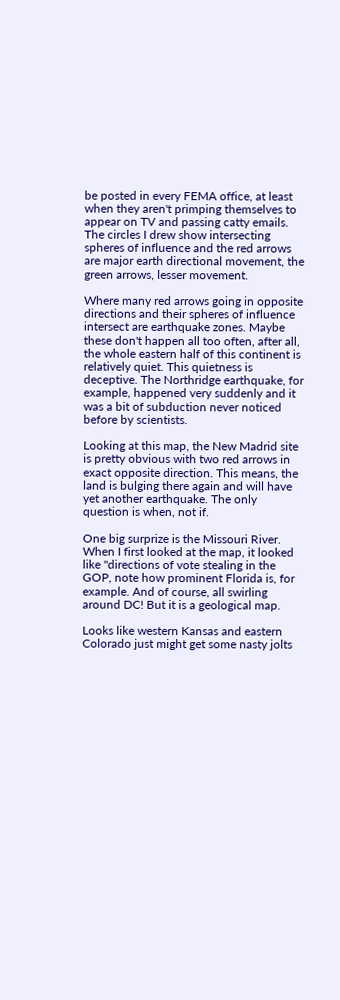be posted in every FEMA office, at least when they aren't primping themselves to appear on TV and passing catty emails. The circles I drew show intersecting spheres of influence and the red arrows are major earth directional movement, the green arrows, lesser movement.

Where many red arrows going in opposite directions and their spheres of influence intersect are earthquake zones. Maybe these don't happen all too often, after all, the whole eastern half of this continent is relatively quiet. This quietness is deceptive. The Northridge earthquake, for example, happened very suddenly and it was a bit of subduction never noticed before by scientists.

Looking at this map, the New Madrid site is pretty obvious with two red arrows in exact opposite direction. This means, the land is bulging there again and will have yet another earthquake. The only question is when, not if.

One big surprize is the Missouri River. When I first looked at the map, it looked like "directions of vote stealing in the GOP, note how prominent Florida is, for example. And of course, all swirling around DC! But it is a geological map.

Looks like western Kansas and eastern Colorado just might get some nasty jolts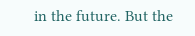in the future. But the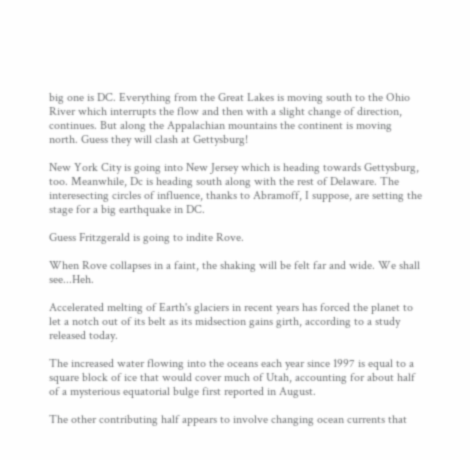big one is DC. Everything from the Great Lakes is moving south to the Ohio River which interrupts the flow and then with a slight change of direction, continues. But along the Appalachian mountains the continent is moving north. Guess they will clash at Gettysburg!

New York City is going into New Jersey which is heading towards Gettysburg, too. Meanwhile, Dc is heading south along with the rest of Delaware. The interesecting circles of influence, thanks to Abramoff, I suppose, are setting the stage for a big earthquake in DC.

Guess Fritzgerald is going to indite Rove.

When Rove collapses in a faint, the shaking will be felt far and wide. We shall see...Heh.

Accelerated melting of Earth's glaciers in recent years has forced the planet to let a notch out of its belt as its midsection gains girth, according to a study released today.

The increased water flowing into the oceans each year since 1997 is equal to a square block of ice that would cover much of Utah, accounting for about half of a mysterious equatorial bulge first reported in August.

The other contributing half appears to involve changing ocean currents that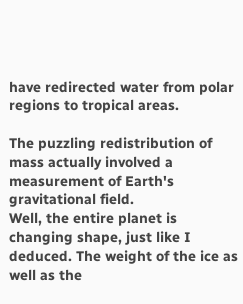have redirected water from polar regions to tropical areas.

The puzzling redistribution of mass actually involved a measurement of Earth's gravitational field.
Well, the entire planet is changing shape, just like I deduced. The weight of the ice as well as the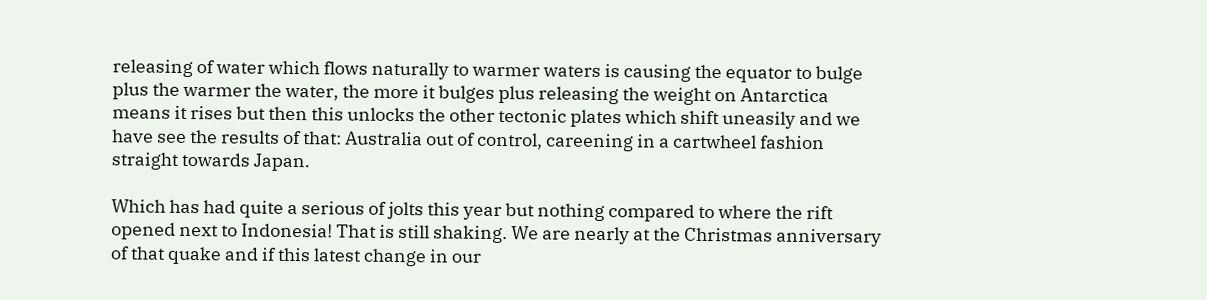releasing of water which flows naturally to warmer waters is causing the equator to bulge plus the warmer the water, the more it bulges plus releasing the weight on Antarctica means it rises but then this unlocks the other tectonic plates which shift uneasily and we have see the results of that: Australia out of control, careening in a cartwheel fashion straight towards Japan.

Which has had quite a serious of jolts this year but nothing compared to where the rift opened next to Indonesia! That is still shaking. We are nearly at the Christmas anniversary of that quake and if this latest change in our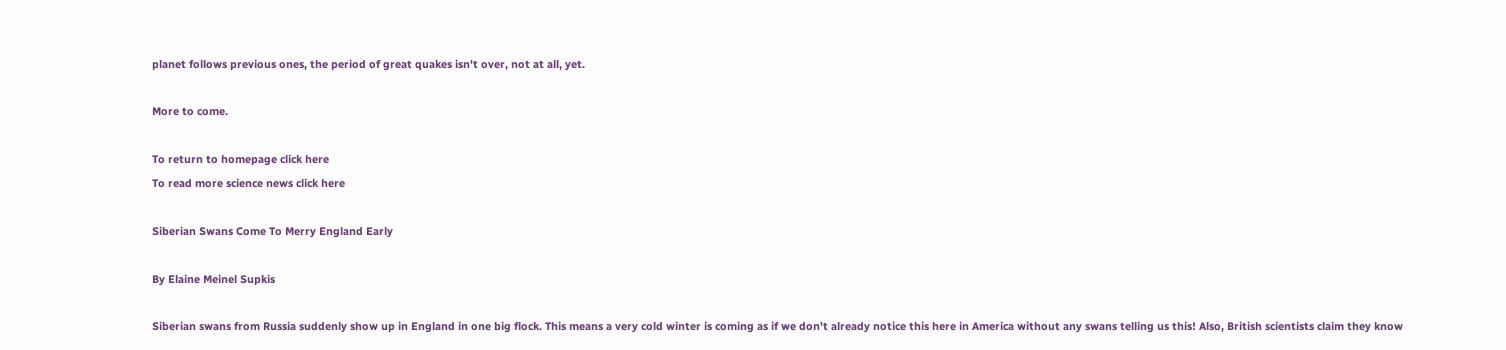planet follows previous ones, the period of great quakes isn't over, not at all, yet.

More to come.

To return to homepage click here
To read more science news click here

Siberian Swans Come To Merry England Early

By Elaine Meinel Supkis

Siberian swans from Russia suddenly show up in England in one big flock. This means a very cold winter is coming as if we don't already notice this here in America without any swans telling us this! Also, British scientists claim they know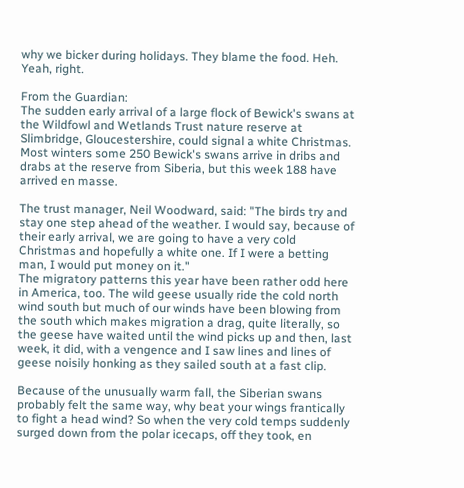why we bicker during holidays. They blame the food. Heh. Yeah, right.

From the Guardian:
The sudden early arrival of a large flock of Bewick's swans at the Wildfowl and Wetlands Trust nature reserve at Slimbridge, Gloucestershire, could signal a white Christmas.
Most winters some 250 Bewick's swans arrive in dribs and drabs at the reserve from Siberia, but this week 188 have arrived en masse.

The trust manager, Neil Woodward, said: "The birds try and stay one step ahead of the weather. I would say, because of their early arrival, we are going to have a very cold Christmas and hopefully a white one. If I were a betting man, I would put money on it."
The migratory patterns this year have been rather odd here in America, too. The wild geese usually ride the cold north wind south but much of our winds have been blowing from the south which makes migration a drag, quite literally, so the geese have waited until the wind picks up and then, last week, it did, with a vengence and I saw lines and lines of geese noisily honking as they sailed south at a fast clip.

Because of the unusually warm fall, the Siberian swans probably felt the same way, why beat your wings frantically to fight a head wind? So when the very cold temps suddenly surged down from the polar icecaps, off they took, en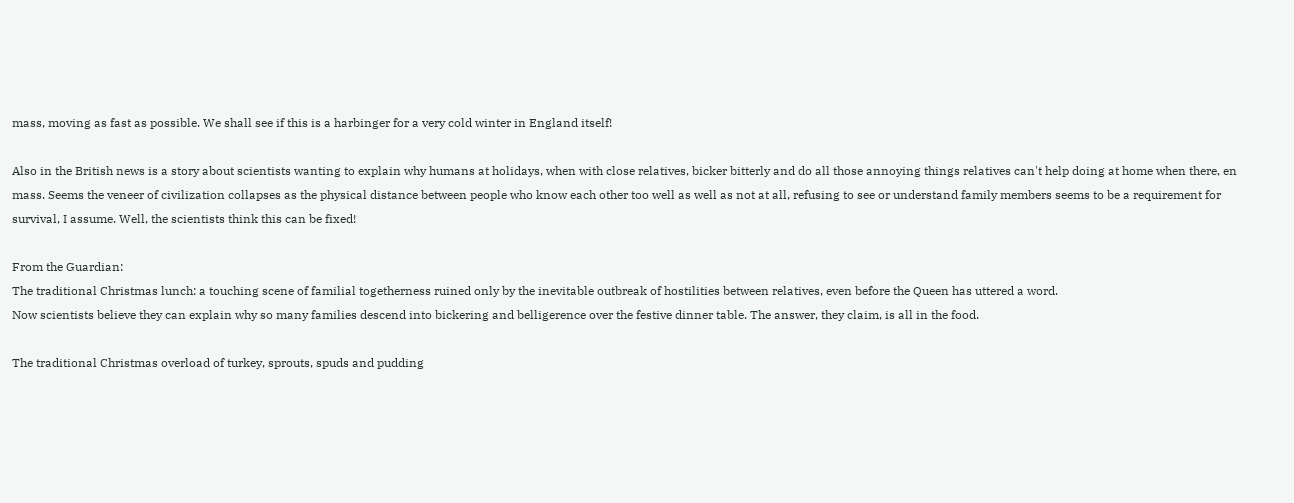mass, moving as fast as possible. We shall see if this is a harbinger for a very cold winter in England itself!

Also in the British news is a story about scientists wanting to explain why humans at holidays, when with close relatives, bicker bitterly and do all those annoying things relatives can't help doing at home when there, en mass. Seems the veneer of civilization collapses as the physical distance between people who know each other too well as well as not at all, refusing to see or understand family members seems to be a requirement for survival, I assume. Well, the scientists think this can be fixed!

From the Guardian:
The traditional Christmas lunch: a touching scene of familial togetherness ruined only by the inevitable outbreak of hostilities between relatives, even before the Queen has uttered a word.
Now scientists believe they can explain why so many families descend into bickering and belligerence over the festive dinner table. The answer, they claim, is all in the food.

The traditional Christmas overload of turkey, sprouts, spuds and pudding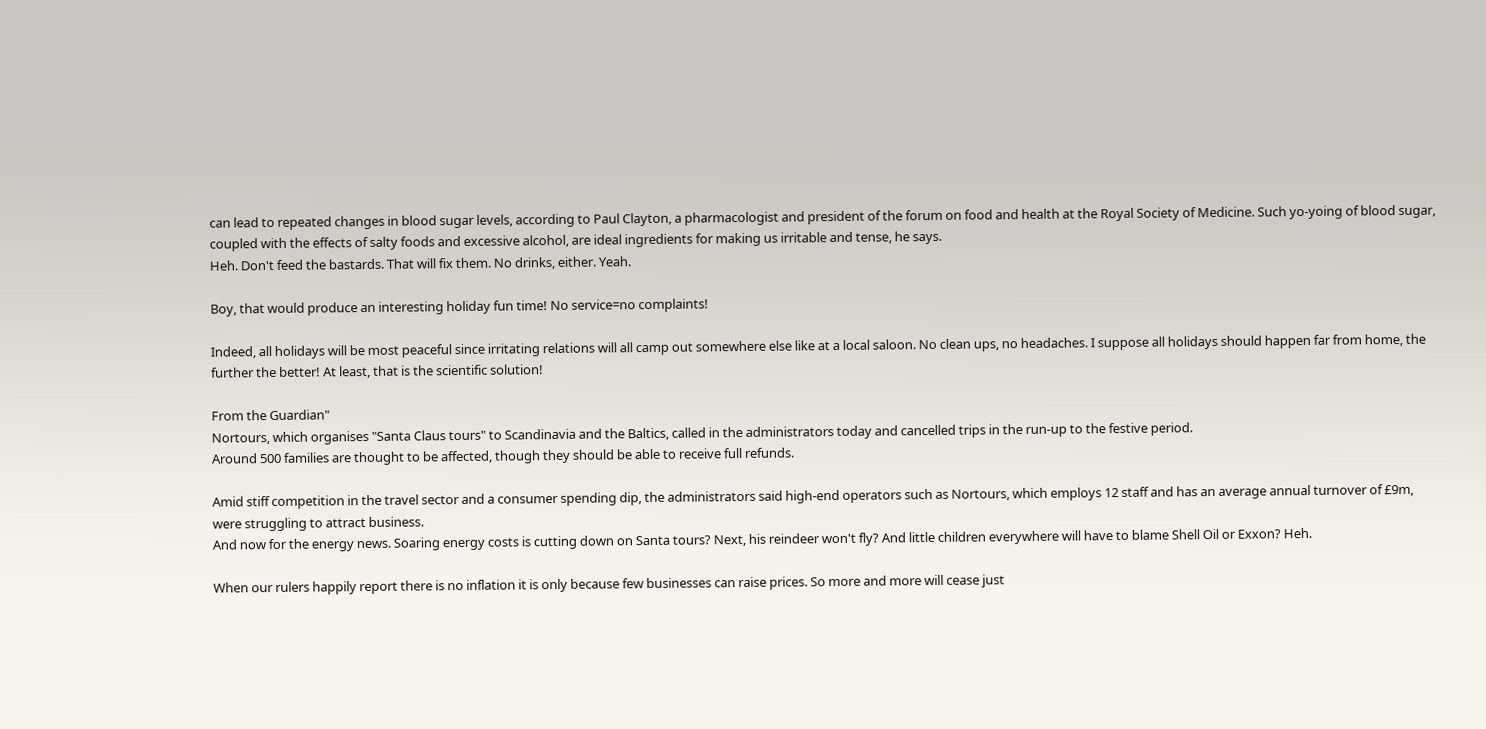can lead to repeated changes in blood sugar levels, according to Paul Clayton, a pharmacologist and president of the forum on food and health at the Royal Society of Medicine. Such yo-yoing of blood sugar, coupled with the effects of salty foods and excessive alcohol, are ideal ingredients for making us irritable and tense, he says.
Heh. Don't feed the bastards. That will fix them. No drinks, either. Yeah.

Boy, that would produce an interesting holiday fun time! No service=no complaints!

Indeed, all holidays will be most peaceful since irritating relations will all camp out somewhere else like at a local saloon. No clean ups, no headaches. I suppose all holidays should happen far from home, the further the better! At least, that is the scientific solution!

From the Guardian"
Nortours, which organises "Santa Claus tours" to Scandinavia and the Baltics, called in the administrators today and cancelled trips in the run-up to the festive period.
Around 500 families are thought to be affected, though they should be able to receive full refunds.

Amid stiff competition in the travel sector and a consumer spending dip, the administrators said high-end operators such as Nortours, which employs 12 staff and has an average annual turnover of £9m, were struggling to attract business.
And now for the energy news. Soaring energy costs is cutting down on Santa tours? Next, his reindeer won't fly? And little children everywhere will have to blame Shell Oil or Exxon? Heh.

When our rulers happily report there is no inflation it is only because few businesses can raise prices. So more and more will cease just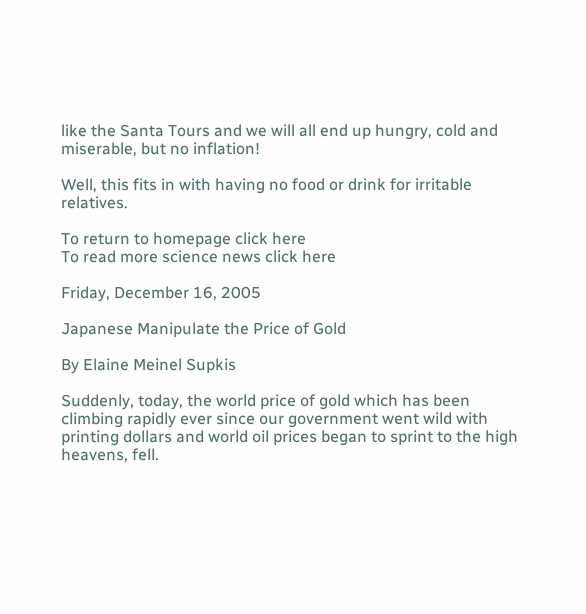like the Santa Tours and we will all end up hungry, cold and miserable, but no inflation!

Well, this fits in with having no food or drink for irritable relatives.

To return to homepage click here
To read more science news click here

Friday, December 16, 2005

Japanese Manipulate the Price of Gold

By Elaine Meinel Supkis

Suddenly, today, the world price of gold which has been climbing rapidly ever since our government went wild with printing dollars and world oil prices began to sprint to the high heavens, fell.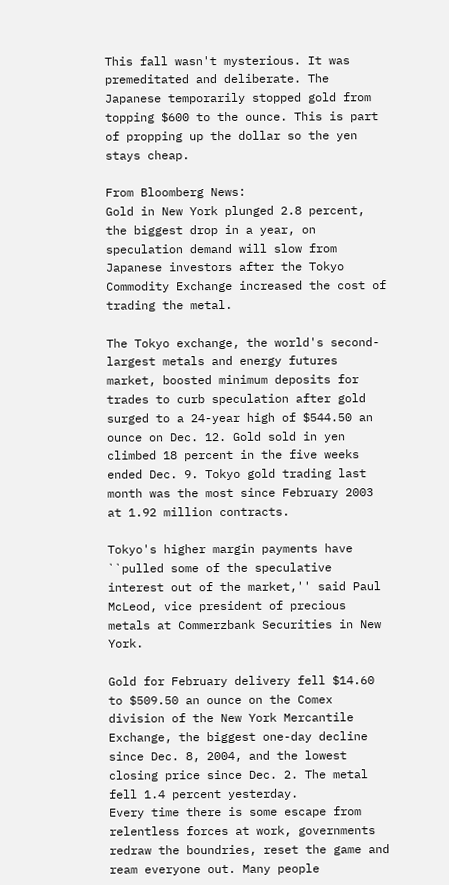This fall wasn't mysterious. It was premeditated and deliberate. The Japanese temporarily stopped gold from topping $600 to the ounce. This is part of propping up the dollar so the yen stays cheap.

From Bloomberg News:
Gold in New York plunged 2.8 percent, the biggest drop in a year, on speculation demand will slow from Japanese investors after the Tokyo Commodity Exchange increased the cost of trading the metal.

The Tokyo exchange, the world's second-largest metals and energy futures market, boosted minimum deposits for trades to curb speculation after gold surged to a 24-year high of $544.50 an ounce on Dec. 12. Gold sold in yen climbed 18 percent in the five weeks ended Dec. 9. Tokyo gold trading last month was the most since February 2003 at 1.92 million contracts.

Tokyo's higher margin payments have ``pulled some of the speculative interest out of the market,'' said Paul McLeod, vice president of precious metals at Commerzbank Securities in New York.

Gold for February delivery fell $14.60 to $509.50 an ounce on the Comex division of the New York Mercantile Exchange, the biggest one-day decline since Dec. 8, 2004, and the lowest closing price since Dec. 2. The metal fell 1.4 percent yesterday.
Every time there is some escape from relentless forces at work, governments redraw the boundries, reset the game and ream everyone out. Many people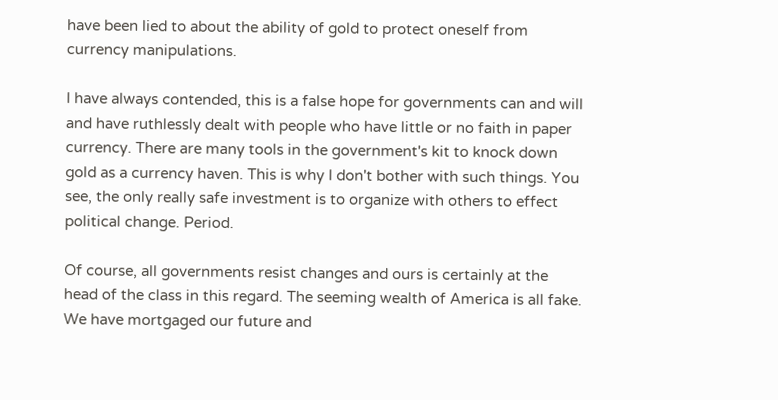have been lied to about the ability of gold to protect oneself from currency manipulations.

I have always contended, this is a false hope for governments can and will and have ruthlessly dealt with people who have little or no faith in paper currency. There are many tools in the government's kit to knock down gold as a currency haven. This is why I don't bother with such things. You see, the only really safe investment is to organize with others to effect political change. Period.

Of course, all governments resist changes and ours is certainly at the head of the class in this regard. The seeming wealth of America is all fake. We have mortgaged our future and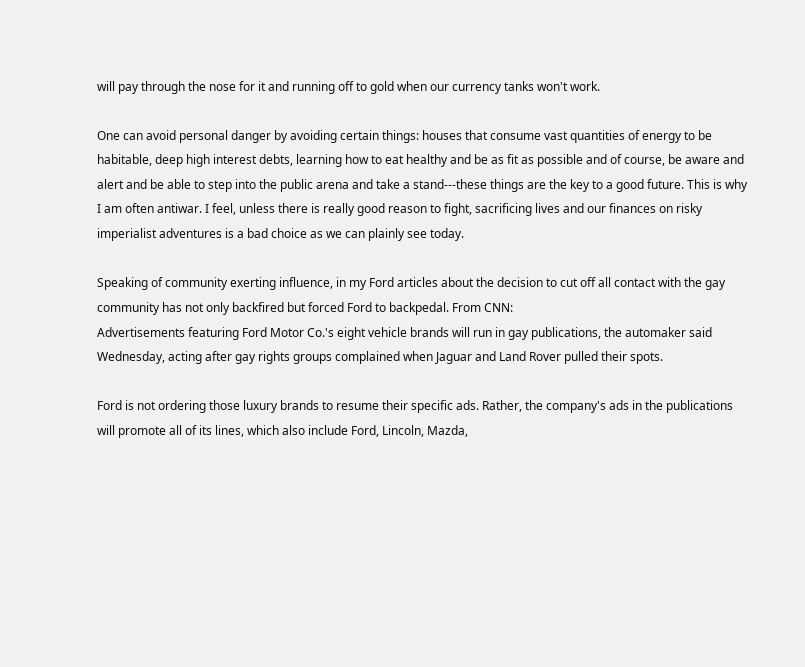will pay through the nose for it and running off to gold when our currency tanks won't work.

One can avoid personal danger by avoiding certain things: houses that consume vast quantities of energy to be habitable, deep high interest debts, learning how to eat healthy and be as fit as possible and of course, be aware and alert and be able to step into the public arena and take a stand---these things are the key to a good future. This is why I am often antiwar. I feel, unless there is really good reason to fight, sacrificing lives and our finances on risky imperialist adventures is a bad choice as we can plainly see today.

Speaking of community exerting influence, in my Ford articles about the decision to cut off all contact with the gay community has not only backfired but forced Ford to backpedal. From CNN:
Advertisements featuring Ford Motor Co.'s eight vehicle brands will run in gay publications, the automaker said Wednesday, acting after gay rights groups complained when Jaguar and Land Rover pulled their spots.

Ford is not ordering those luxury brands to resume their specific ads. Rather, the company's ads in the publications will promote all of its lines, which also include Ford, Lincoln, Mazda,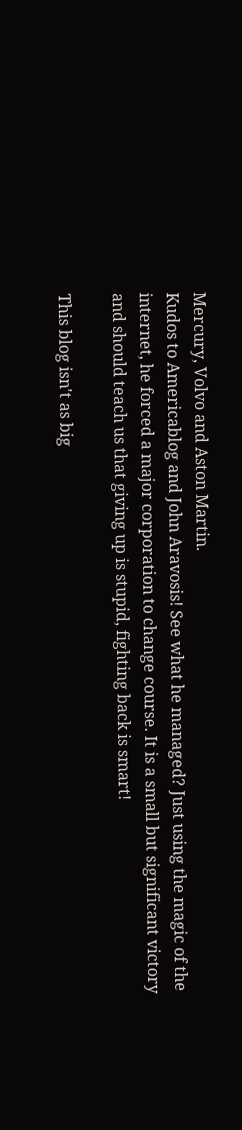Mercury, Volvo and Aston Martin.
Kudos to Americablog and John Aravosis! See what he managed? Just using the magic of the internet, he forced a major corporation to change course. It is a small but significant victory and should teach us that giving up is stupid, fighting back is smart!

This blog isn't as big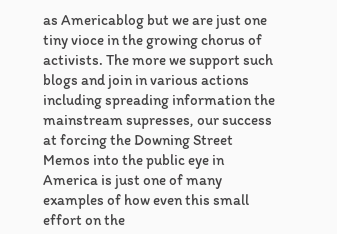as Americablog but we are just one tiny vioce in the growing chorus of activists. The more we support such blogs and join in various actions including spreading information the mainstream supresses, our success at forcing the Downing Street Memos into the public eye in America is just one of many examples of how even this small effort on the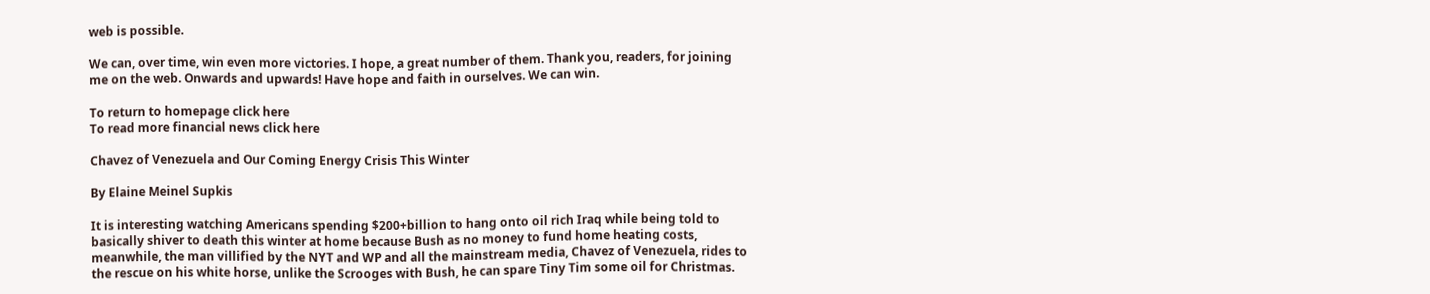web is possible.

We can, over time, win even more victories. I hope, a great number of them. Thank you, readers, for joining me on the web. Onwards and upwards! Have hope and faith in ourselves. We can win.

To return to homepage click here
To read more financial news click here

Chavez of Venezuela and Our Coming Energy Crisis This Winter

By Elaine Meinel Supkis

It is interesting watching Americans spending $200+billion to hang onto oil rich Iraq while being told to basically shiver to death this winter at home because Bush as no money to fund home heating costs, meanwhile, the man villified by the NYT and WP and all the mainstream media, Chavez of Venezuela, rides to the rescue on his white horse, unlike the Scrooges with Bush, he can spare Tiny Tim some oil for Christmas.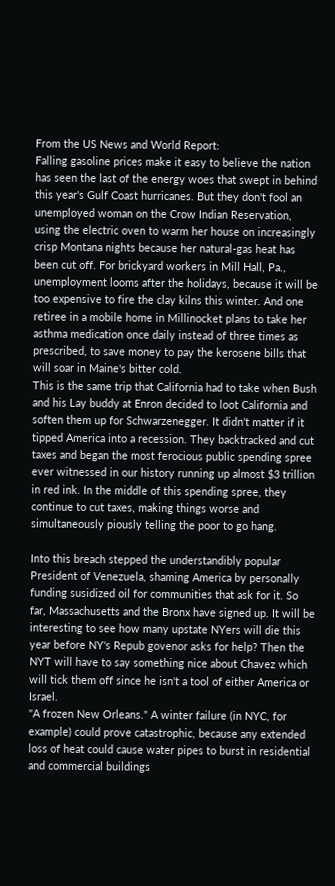From the US News and World Report:
Falling gasoline prices make it easy to believe the nation has seen the last of the energy woes that swept in behind this year's Gulf Coast hurricanes. But they don't fool an unemployed woman on the Crow Indian Reservation, using the electric oven to warm her house on increasingly crisp Montana nights because her natural-gas heat has been cut off. For brickyard workers in Mill Hall, Pa., unemployment looms after the holidays, because it will be too expensive to fire the clay kilns this winter. And one retiree in a mobile home in Millinocket plans to take her asthma medication once daily instead of three times as prescribed, to save money to pay the kerosene bills that will soar in Maine's bitter cold.
This is the same trip that California had to take when Bush and his Lay buddy at Enron decided to loot California and soften them up for Schwarzenegger. It didn't matter if it tipped America into a recession. They backtracked and cut taxes and began the most ferocious public spending spree ever witnessed in our history running up almost $3 trillion in red ink. In the middle of this spending spree, they continue to cut taxes, making things worse and simultaneously piously telling the poor to go hang.

Into this breach stepped the understandibly popular President of Venezuela, shaming America by personally funding susidized oil for communities that ask for it. So far, Massachusetts and the Bronx have signed up. It will be interesting to see how many upstate NYers will die this year before NY's Repub govenor asks for help? Then the NYT will have to say something nice about Chavez which will tick them off since he isn't a tool of either America or Israel.
"A frozen New Orleans." A winter failure (in NYC, for example) could prove catastrophic, because any extended loss of heat could cause water pipes to burst in residential and commercial buildings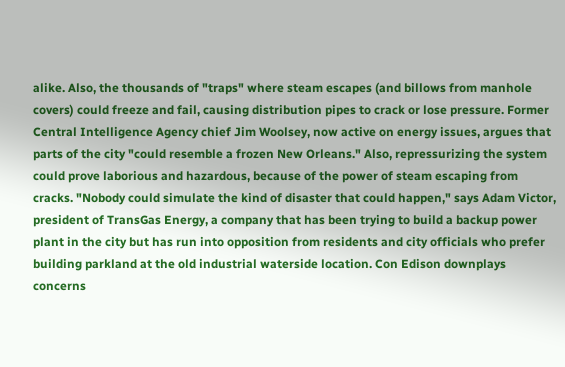alike. Also, the thousands of "traps" where steam escapes (and billows from manhole covers) could freeze and fail, causing distribution pipes to crack or lose pressure. Former Central Intelligence Agency chief Jim Woolsey, now active on energy issues, argues that parts of the city "could resemble a frozen New Orleans." Also, repressurizing the system could prove laborious and hazardous, because of the power of steam escaping from cracks. "Nobody could simulate the kind of disaster that could happen," says Adam Victor, president of TransGas Energy, a company that has been trying to build a backup power plant in the city but has run into opposition from residents and city officials who prefer building parkland at the old industrial waterside location. Con Edison downplays concerns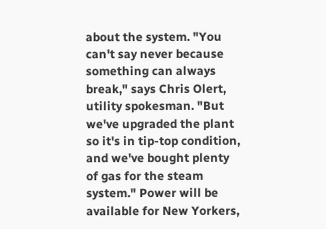about the system. "You can't say never because something can always break," says Chris Olert, utility spokesman. "But we've upgraded the plant so it's in tip-top condition, and we've bought plenty of gas for the steam system." Power will be available for New Yorkers,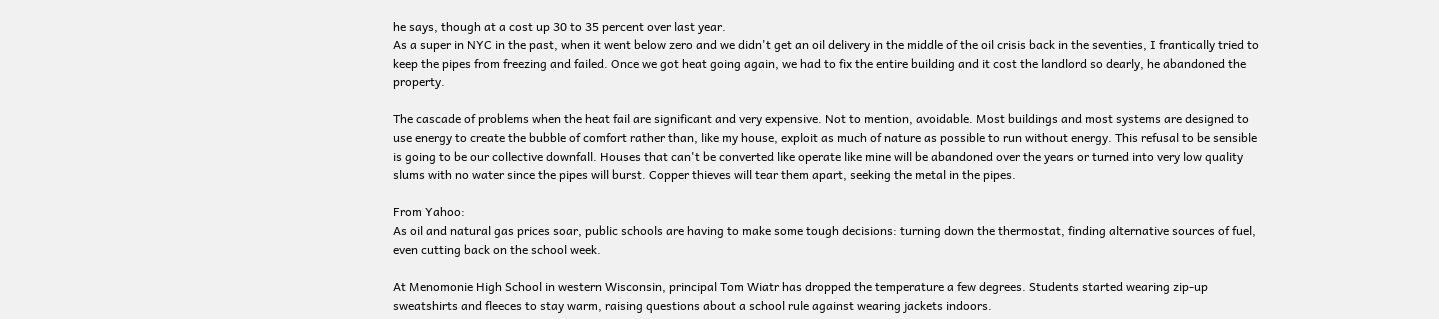he says, though at a cost up 30 to 35 percent over last year.
As a super in NYC in the past, when it went below zero and we didn't get an oil delivery in the middle of the oil crisis back in the seventies, I frantically tried to keep the pipes from freezing and failed. Once we got heat going again, we had to fix the entire building and it cost the landlord so dearly, he abandoned the property.

The cascade of problems when the heat fail are significant and very expensive. Not to mention, avoidable. Most buildings and most systems are designed to use energy to create the bubble of comfort rather than, like my house, exploit as much of nature as possible to run without energy. This refusal to be sensible is going to be our collective downfall. Houses that can't be converted like operate like mine will be abandoned over the years or turned into very low quality slums with no water since the pipes will burst. Copper thieves will tear them apart, seeking the metal in the pipes.

From Yahoo:
As oil and natural gas prices soar, public schools are having to make some tough decisions: turning down the thermostat, finding alternative sources of fuel, even cutting back on the school week.

At Menomonie High School in western Wisconsin, principal Tom Wiatr has dropped the temperature a few degrees. Students started wearing zip-up sweatshirts and fleeces to stay warm, raising questions about a school rule against wearing jackets indoors.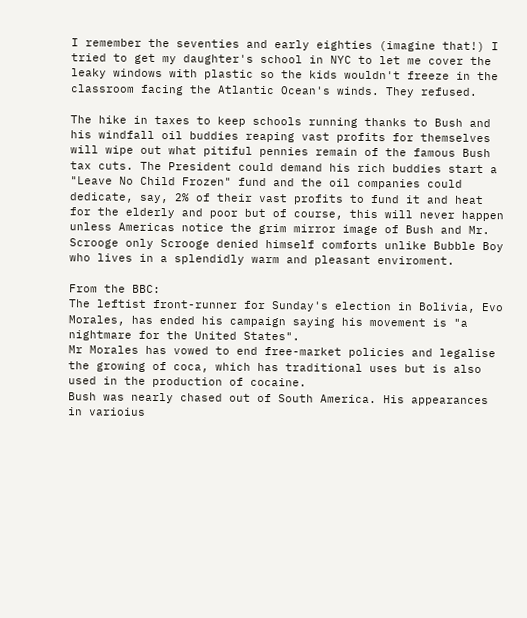I remember the seventies and early eighties (imagine that!) I tried to get my daughter's school in NYC to let me cover the leaky windows with plastic so the kids wouldn't freeze in the classroom facing the Atlantic Ocean's winds. They refused.

The hike in taxes to keep schools running thanks to Bush and his windfall oil buddies reaping vast profits for themselves will wipe out what pitiful pennies remain of the famous Bush tax cuts. The President could demand his rich buddies start a "Leave No Child Frozen" fund and the oil companies could dedicate, say, 2% of their vast profits to fund it and heat for the elderly and poor but of course, this will never happen unless Americas notice the grim mirror image of Bush and Mr. Scrooge only Scrooge denied himself comforts unlike Bubble Boy who lives in a splendidly warm and pleasant enviroment.

From the BBC:
The leftist front-runner for Sunday's election in Bolivia, Evo Morales, has ended his campaign saying his movement is "a nightmare for the United States".
Mr Morales has vowed to end free-market policies and legalise the growing of coca, which has traditional uses but is also used in the production of cocaine.
Bush was nearly chased out of South America. His appearances in varioius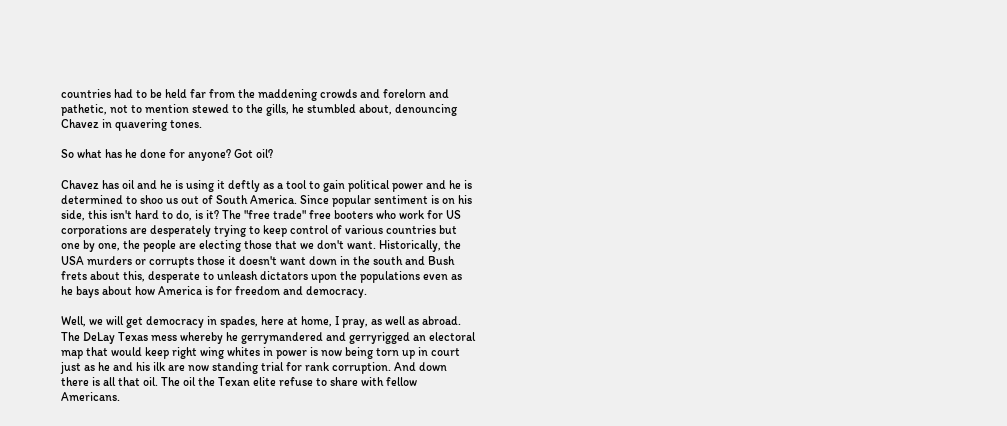countries had to be held far from the maddening crowds and forelorn and pathetic, not to mention stewed to the gills, he stumbled about, denouncing Chavez in quavering tones.

So what has he done for anyone? Got oil?

Chavez has oil and he is using it deftly as a tool to gain political power and he is determined to shoo us out of South America. Since popular sentiment is on his side, this isn't hard to do, is it? The "free trade" free booters who work for US corporations are desperately trying to keep control of various countries but one by one, the people are electing those that we don't want. Historically, the USA murders or corrupts those it doesn't want down in the south and Bush frets about this, desperate to unleash dictators upon the populations even as he bays about how America is for freedom and democracy.

Well, we will get democracy in spades, here at home, I pray, as well as abroad. The DeLay Texas mess whereby he gerrymandered and gerryrigged an electoral map that would keep right wing whites in power is now being torn up in court just as he and his ilk are now standing trial for rank corruption. And down there is all that oil. The oil the Texan elite refuse to share with fellow Americans.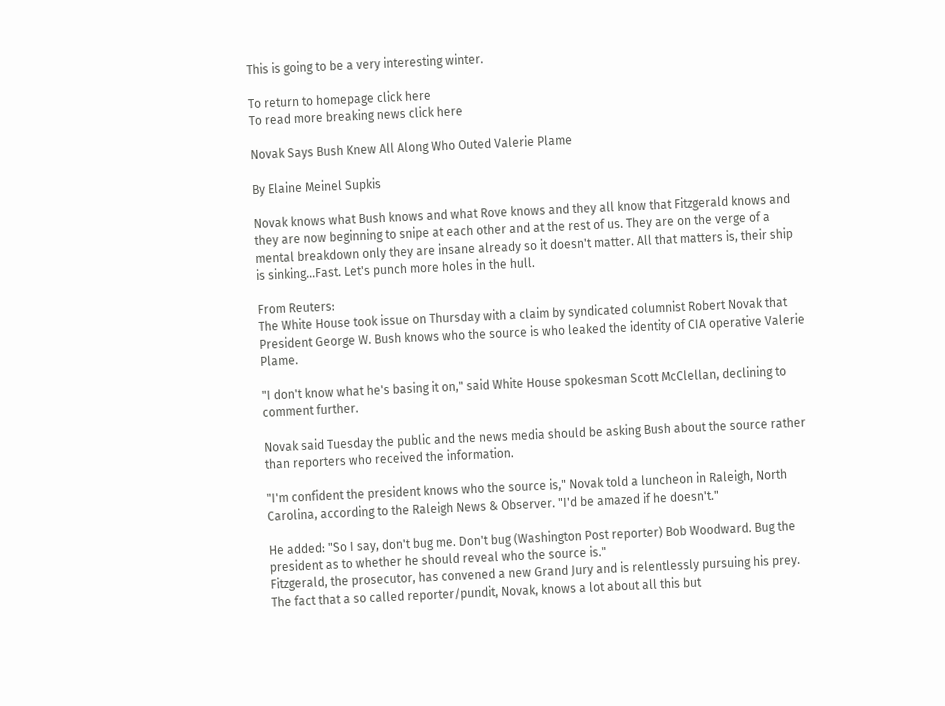This is going to be a very interesting winter.

To return to homepage click here
To read more breaking news click here

Novak Says Bush Knew All Along Who Outed Valerie Plame

By Elaine Meinel Supkis

Novak knows what Bush knows and what Rove knows and they all know that Fitzgerald knows and they are now beginning to snipe at each other and at the rest of us. They are on the verge of a mental breakdown only they are insane already so it doesn't matter. All that matters is, their ship is sinking...Fast. Let's punch more holes in the hull.

From Reuters:
The White House took issue on Thursday with a claim by syndicated columnist Robert Novak that President George W. Bush knows who the source is who leaked the identity of CIA operative Valerie Plame.

"I don't know what he's basing it on," said White House spokesman Scott McClellan, declining to comment further.

Novak said Tuesday the public and the news media should be asking Bush about the source rather than reporters who received the information.

"I'm confident the president knows who the source is," Novak told a luncheon in Raleigh, North Carolina, according to the Raleigh News & Observer. "I'd be amazed if he doesn't."

He added: "So I say, don't bug me. Don't bug (Washington Post reporter) Bob Woodward. Bug the president as to whether he should reveal who the source is."
Fitzgerald, the prosecutor, has convened a new Grand Jury and is relentlessly pursuing his prey. The fact that a so called reporter/pundit, Novak, knows a lot about all this but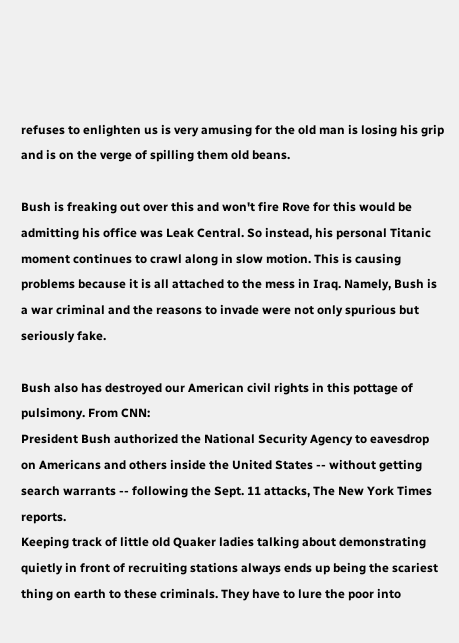refuses to enlighten us is very amusing for the old man is losing his grip and is on the verge of spilling them old beans.

Bush is freaking out over this and won't fire Rove for this would be admitting his office was Leak Central. So instead, his personal Titanic moment continues to crawl along in slow motion. This is causing problems because it is all attached to the mess in Iraq. Namely, Bush is a war criminal and the reasons to invade were not only spurious but seriously fake.

Bush also has destroyed our American civil rights in this pottage of pulsimony. From CNN:
President Bush authorized the National Security Agency to eavesdrop on Americans and others inside the United States -- without getting search warrants -- following the Sept. 11 attacks, The New York Times reports.
Keeping track of little old Quaker ladies talking about demonstrating quietly in front of recruiting stations always ends up being the scariest thing on earth to these criminals. They have to lure the poor into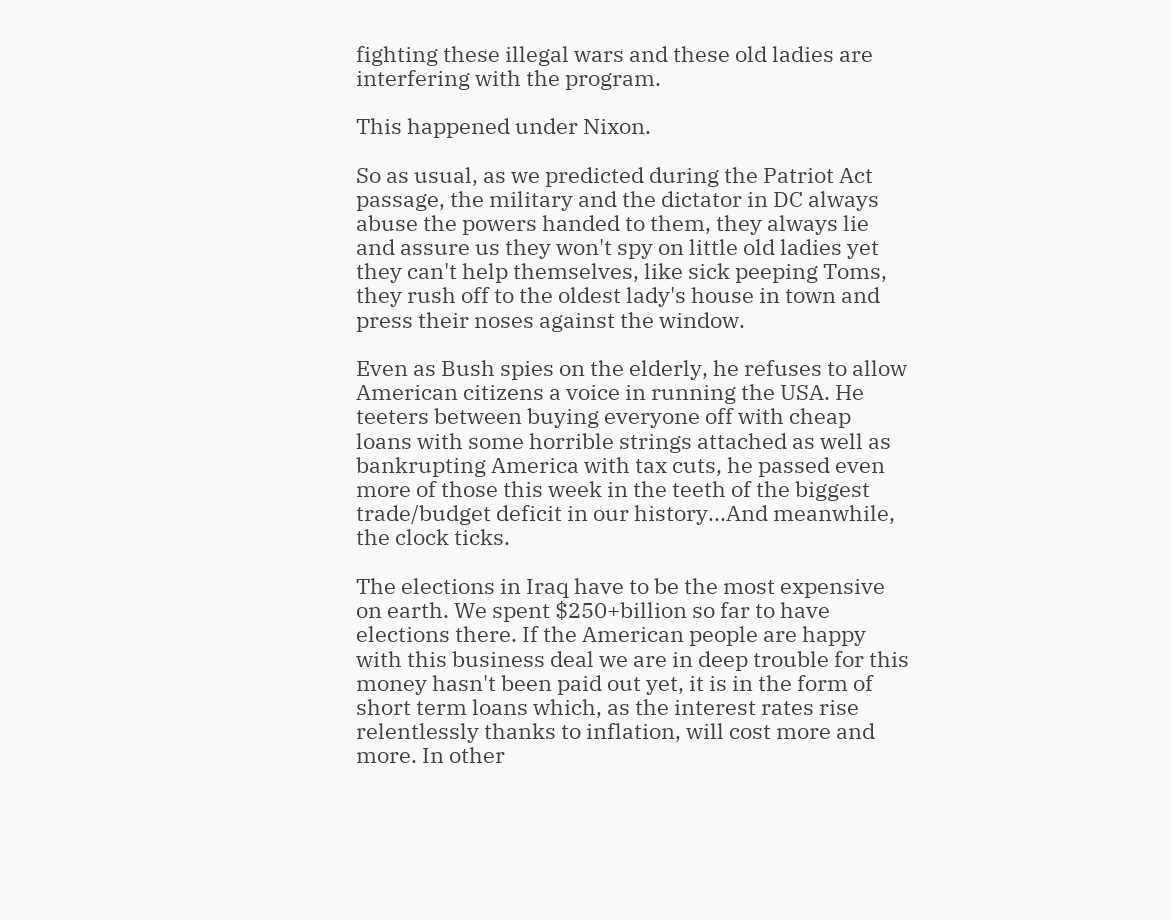fighting these illegal wars and these old ladies are interfering with the program.

This happened under Nixon.

So as usual, as we predicted during the Patriot Act passage, the military and the dictator in DC always abuse the powers handed to them, they always lie and assure us they won't spy on little old ladies yet they can't help themselves, like sick peeping Toms, they rush off to the oldest lady's house in town and press their noses against the window.

Even as Bush spies on the elderly, he refuses to allow American citizens a voice in running the USA. He teeters between buying everyone off with cheap loans with some horrible strings attached as well as bankrupting America with tax cuts, he passed even more of those this week in the teeth of the biggest trade/budget deficit in our history...And meanwhile, the clock ticks.

The elections in Iraq have to be the most expensive on earth. We spent $250+billion so far to have elections there. If the American people are happy with this business deal we are in deep trouble for this money hasn't been paid out yet, it is in the form of short term loans which, as the interest rates rise relentlessly thanks to inflation, will cost more and more. In other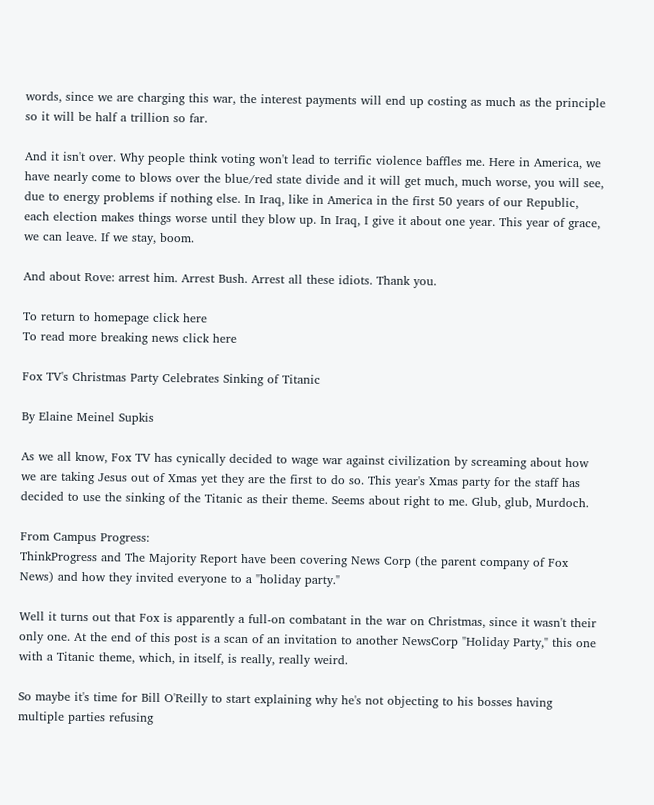words, since we are charging this war, the interest payments will end up costing as much as the principle so it will be half a trillion so far.

And it isn't over. Why people think voting won't lead to terrific violence baffles me. Here in America, we have nearly come to blows over the blue/red state divide and it will get much, much worse, you will see, due to energy problems if nothing else. In Iraq, like in America in the first 50 years of our Republic, each election makes things worse until they blow up. In Iraq, I give it about one year. This year of grace, we can leave. If we stay, boom.

And about Rove: arrest him. Arrest Bush. Arrest all these idiots. Thank you.

To return to homepage click here
To read more breaking news click here

Fox TV's Christmas Party Celebrates Sinking of Titanic

By Elaine Meinel Supkis

As we all know, Fox TV has cynically decided to wage war against civilization by screaming about how we are taking Jesus out of Xmas yet they are the first to do so. This year's Xmas party for the staff has decided to use the sinking of the Titanic as their theme. Seems about right to me. Glub, glub, Murdoch.

From Campus Progress:
ThinkProgress and The Majority Report have been covering News Corp (the parent company of Fox News) and how they invited everyone to a "holiday party."

Well it turns out that Fox is apparently a full-on combatant in the war on Christmas, since it wasn't their only one. At the end of this post is a scan of an invitation to another NewsCorp "Holiday Party," this one with a Titanic theme, which, in itself, is really, really weird.

So maybe it's time for Bill O'Reilly to start explaining why he's not objecting to his bosses having multiple parties refusing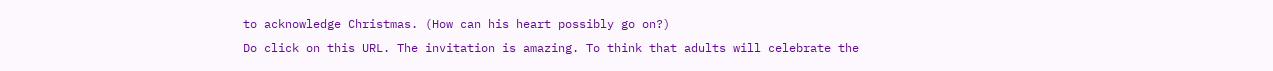to acknowledge Christmas. (How can his heart possibly go on?)
Do click on this URL. The invitation is amazing. To think that adults will celebrate the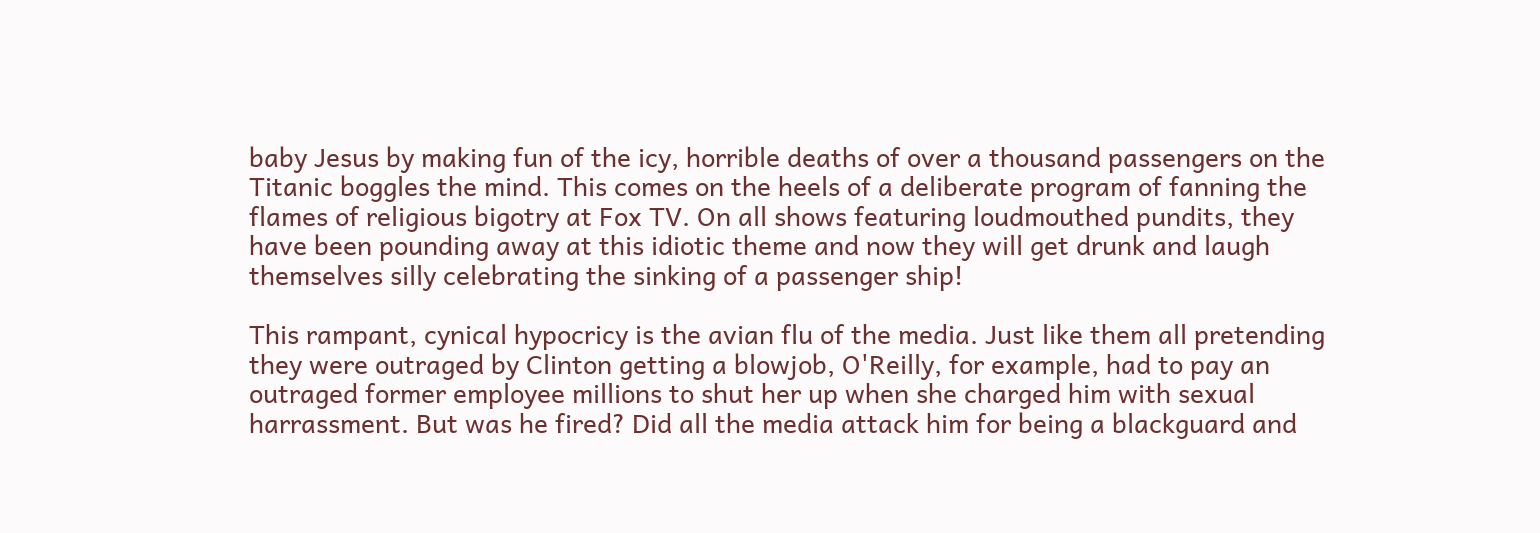baby Jesus by making fun of the icy, horrible deaths of over a thousand passengers on the Titanic boggles the mind. This comes on the heels of a deliberate program of fanning the flames of religious bigotry at Fox TV. On all shows featuring loudmouthed pundits, they have been pounding away at this idiotic theme and now they will get drunk and laugh themselves silly celebrating the sinking of a passenger ship!

This rampant, cynical hypocricy is the avian flu of the media. Just like them all pretending they were outraged by Clinton getting a blowjob, O'Reilly, for example, had to pay an outraged former employee millions to shut her up when she charged him with sexual harrassment. But was he fired? Did all the media attack him for being a blackguard and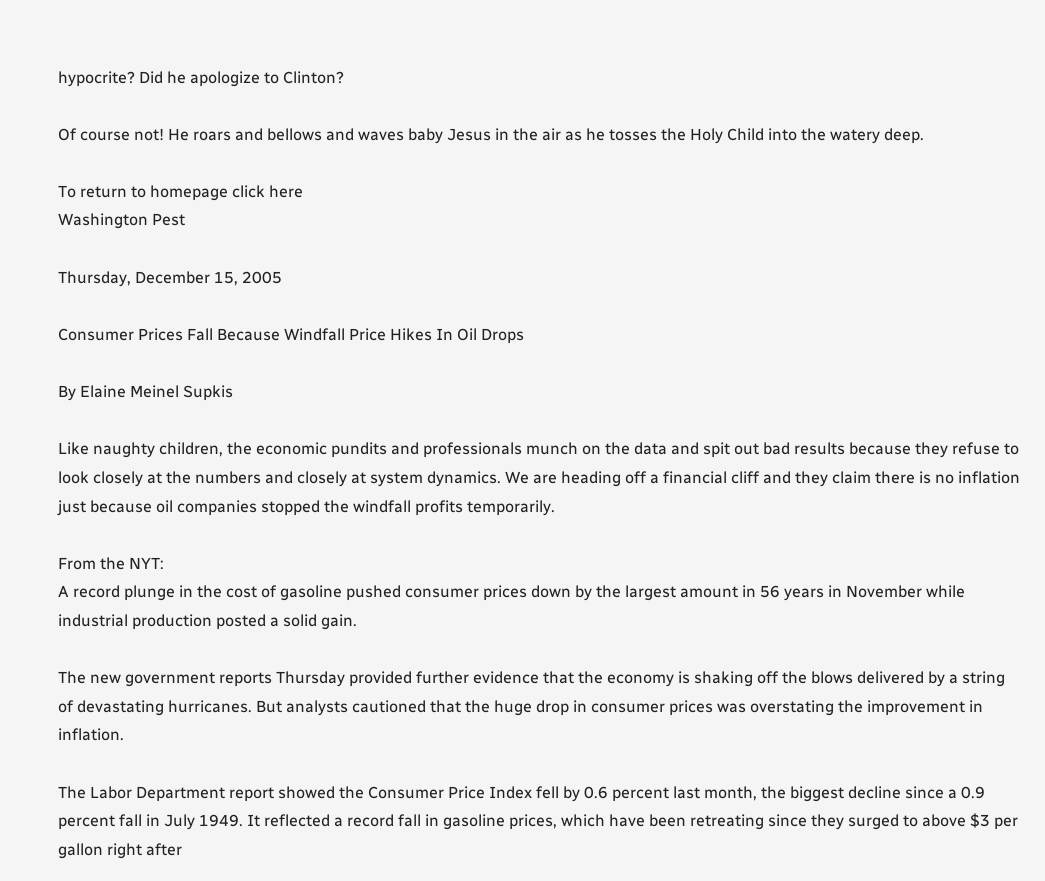hypocrite? Did he apologize to Clinton?

Of course not! He roars and bellows and waves baby Jesus in the air as he tosses the Holy Child into the watery deep.

To return to homepage click here
Washington Pest

Thursday, December 15, 2005

Consumer Prices Fall Because Windfall Price Hikes In Oil Drops

By Elaine Meinel Supkis

Like naughty children, the economic pundits and professionals munch on the data and spit out bad results because they refuse to look closely at the numbers and closely at system dynamics. We are heading off a financial cliff and they claim there is no inflation just because oil companies stopped the windfall profits temporarily.

From the NYT:
A record plunge in the cost of gasoline pushed consumer prices down by the largest amount in 56 years in November while industrial production posted a solid gain.

The new government reports Thursday provided further evidence that the economy is shaking off the blows delivered by a string of devastating hurricanes. But analysts cautioned that the huge drop in consumer prices was overstating the improvement in inflation.

The Labor Department report showed the Consumer Price Index fell by 0.6 percent last month, the biggest decline since a 0.9 percent fall in July 1949. It reflected a record fall in gasoline prices, which have been retreating since they surged to above $3 per gallon right after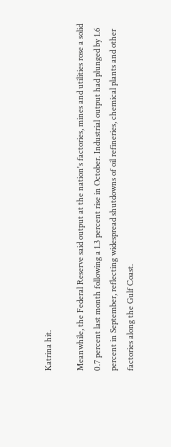Katrina hit.

Meanwhile, the Federal Reserve said output at the nation's factories, mines and utilities rose a solid 0.7 percent last month following a 1.3 percent rise in October. Industrial output had plunged by 1.6 percent in September, reflecting widespread shutdowns of oil refineries, chemical plants and other factories along the Gulf Coast.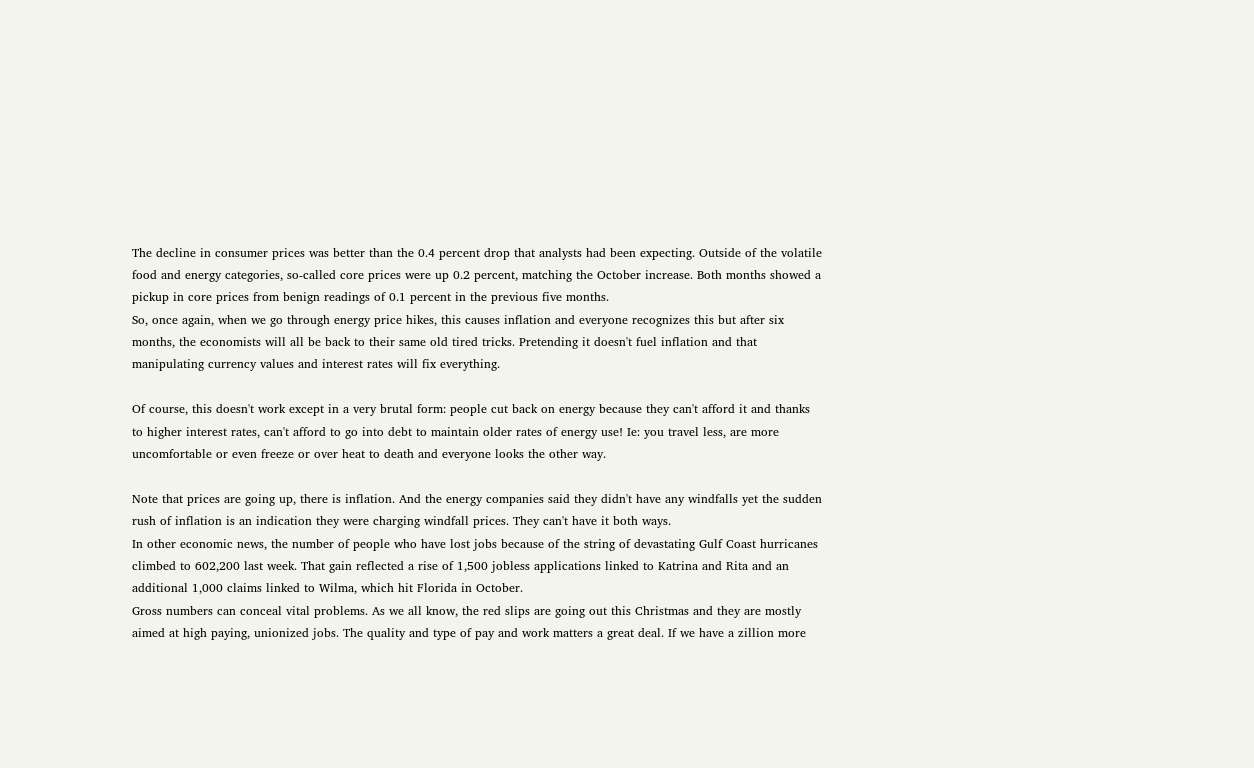The decline in consumer prices was better than the 0.4 percent drop that analysts had been expecting. Outside of the volatile food and energy categories, so-called core prices were up 0.2 percent, matching the October increase. Both months showed a pickup in core prices from benign readings of 0.1 percent in the previous five months.
So, once again, when we go through energy price hikes, this causes inflation and everyone recognizes this but after six months, the economists will all be back to their same old tired tricks. Pretending it doesn't fuel inflation and that manipulating currency values and interest rates will fix everything.

Of course, this doesn't work except in a very brutal form: people cut back on energy because they can't afford it and thanks to higher interest rates, can't afford to go into debt to maintain older rates of energy use! Ie: you travel less, are more uncomfortable or even freeze or over heat to death and everyone looks the other way.

Note that prices are going up, there is inflation. And the energy companies said they didn't have any windfalls yet the sudden rush of inflation is an indication they were charging windfall prices. They can't have it both ways.
In other economic news, the number of people who have lost jobs because of the string of devastating Gulf Coast hurricanes climbed to 602,200 last week. That gain reflected a rise of 1,500 jobless applications linked to Katrina and Rita and an additional 1,000 claims linked to Wilma, which hit Florida in October.
Gross numbers can conceal vital problems. As we all know, the red slips are going out this Christmas and they are mostly aimed at high paying, unionized jobs. The quality and type of pay and work matters a great deal. If we have a zillion more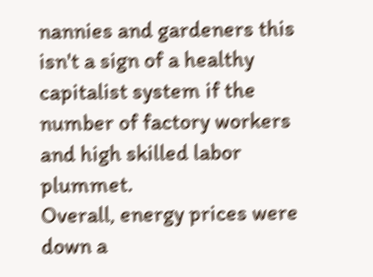nannies and gardeners this isn't a sign of a healthy capitalist system if the number of factory workers and high skilled labor plummet.
Overall, energy prices were down a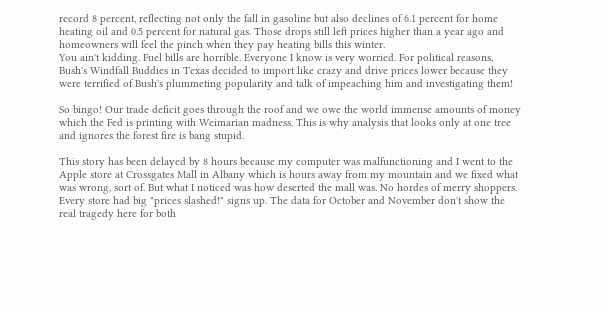record 8 percent, reflecting not only the fall in gasoline but also declines of 6.1 percent for home heating oil and 0.5 percent for natural gas. Those drops still left prices higher than a year ago and homeowners will feel the pinch when they pay heating bills this winter.
You ain't kidding. Fuel bills are horrible. Everyone I know is very worried. For political reasons, Bush's Windfall Buddies in Texas decided to import like crazy and drive prices lower because they were terrified of Bush's plummeting popularity and talk of impeaching him and investigating them!

So bingo! Our trade deficit goes through the roof and we owe the world immense amounts of money which the Fed is printing with Weimarian madness. This is why analysis that looks only at one tree and ignores the forest fire is bang stupid.

This story has been delayed by 8 hours because my computer was malfunctioning and I went to the Apple store at Crossgates Mall in Albany which is hours away from my mountain and we fixed what was wrong, sort of. But what I noticed was how deserted the mall was. No hordes of merry shoppers. Every store had big "prices slashed!" signs up. The data for October and November don't show the real tragedy here for both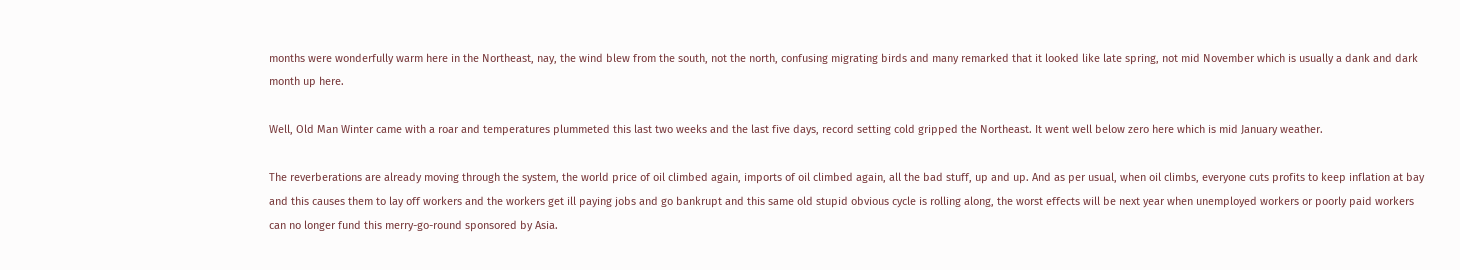months were wonderfully warm here in the Northeast, nay, the wind blew from the south, not the north, confusing migrating birds and many remarked that it looked like late spring, not mid November which is usually a dank and dark month up here.

Well, Old Man Winter came with a roar and temperatures plummeted this last two weeks and the last five days, record setting cold gripped the Northeast. It went well below zero here which is mid January weather.

The reverberations are already moving through the system, the world price of oil climbed again, imports of oil climbed again, all the bad stuff, up and up. And as per usual, when oil climbs, everyone cuts profits to keep inflation at bay and this causes them to lay off workers and the workers get ill paying jobs and go bankrupt and this same old stupid obvious cycle is rolling along, the worst effects will be next year when unemployed workers or poorly paid workers can no longer fund this merry-go-round sponsored by Asia.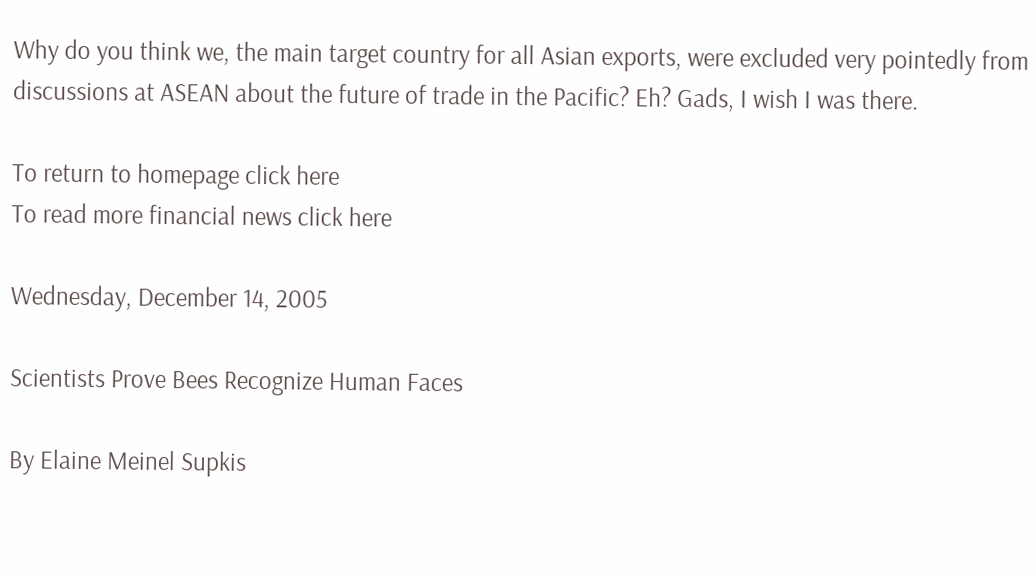Why do you think we, the main target country for all Asian exports, were excluded very pointedly from discussions at ASEAN about the future of trade in the Pacific? Eh? Gads, I wish I was there.

To return to homepage click here
To read more financial news click here

Wednesday, December 14, 2005

Scientists Prove Bees Recognize Human Faces

By Elaine Meinel Supkis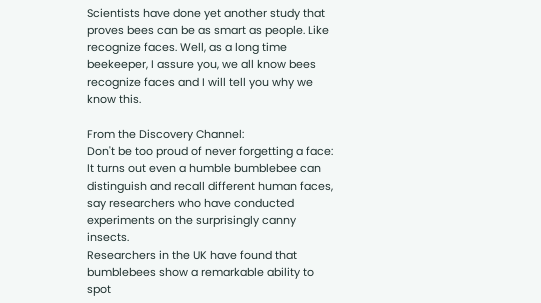Scientists have done yet another study that proves bees can be as smart as people. Like recognize faces. Well, as a long time beekeeper, I assure you, we all know bees recognize faces and I will tell you why we know this.

From the Discovery Channel:
Don't be too proud of never forgetting a face: It turns out even a humble bumblebee can distinguish and recall different human faces, say researchers who have conducted experiments on the surprisingly canny insects.
Researchers in the UK have found that bumblebees show a remarkable ability to spot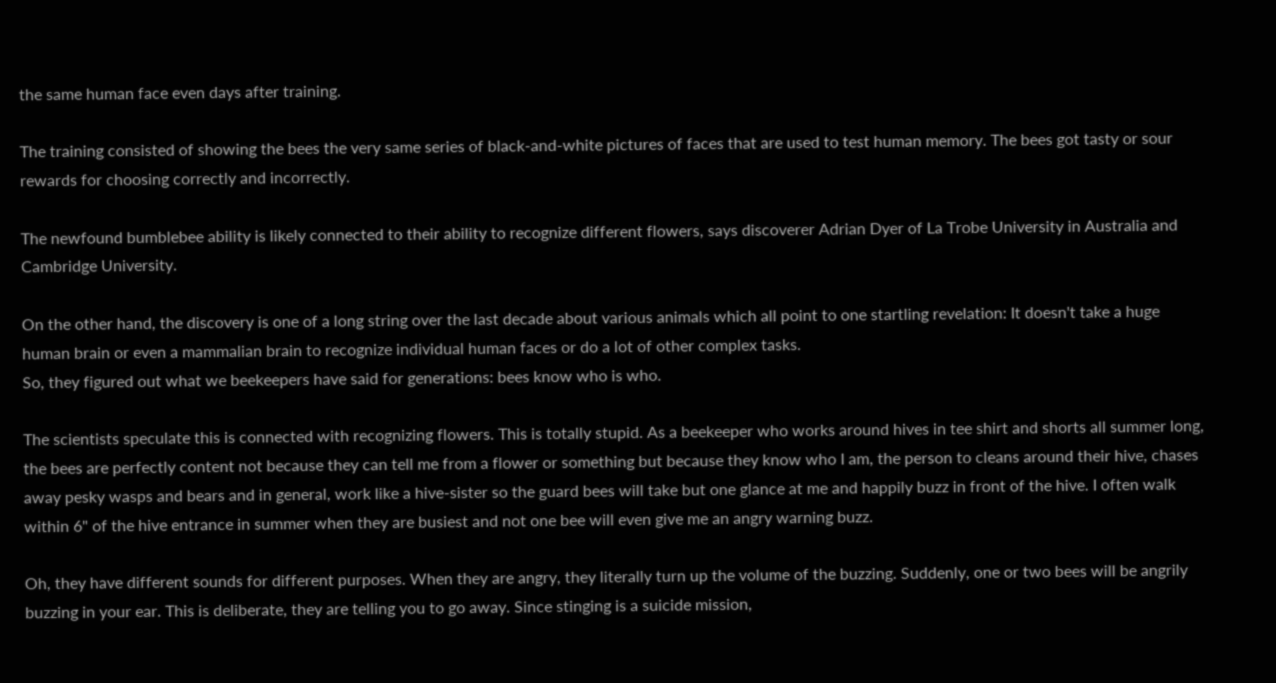the same human face even days after training.

The training consisted of showing the bees the very same series of black-and-white pictures of faces that are used to test human memory. The bees got tasty or sour rewards for choosing correctly and incorrectly.

The newfound bumblebee ability is likely connected to their ability to recognize different flowers, says discoverer Adrian Dyer of La Trobe University in Australia and Cambridge University.

On the other hand, the discovery is one of a long string over the last decade about various animals which all point to one startling revelation: It doesn't take a huge human brain or even a mammalian brain to recognize individual human faces or do a lot of other complex tasks.
So, they figured out what we beekeepers have said for generations: bees know who is who.

The scientists speculate this is connected with recognizing flowers. This is totally stupid. As a beekeeper who works around hives in tee shirt and shorts all summer long, the bees are perfectly content not because they can tell me from a flower or something but because they know who I am, the person to cleans around their hive, chases away pesky wasps and bears and in general, work like a hive-sister so the guard bees will take but one glance at me and happily buzz in front of the hive. I often walk within 6" of the hive entrance in summer when they are busiest and not one bee will even give me an angry warning buzz.

Oh, they have different sounds for different purposes. When they are angry, they literally turn up the volume of the buzzing. Suddenly, one or two bees will be angrily buzzing in your ear. This is deliberate, they are telling you to go away. Since stinging is a suicide mission,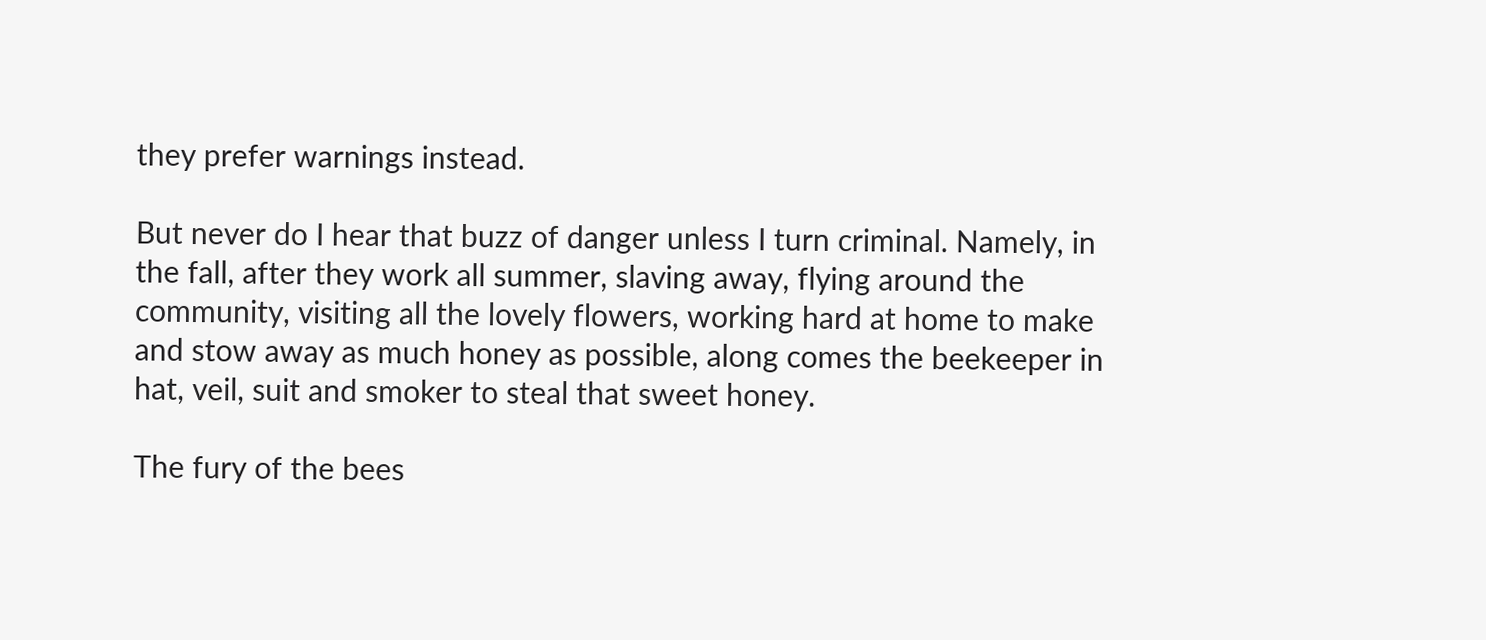they prefer warnings instead.

But never do I hear that buzz of danger unless I turn criminal. Namely, in the fall, after they work all summer, slaving away, flying around the community, visiting all the lovely flowers, working hard at home to make and stow away as much honey as possible, along comes the beekeeper in hat, veil, suit and smoker to steal that sweet honey.

The fury of the bees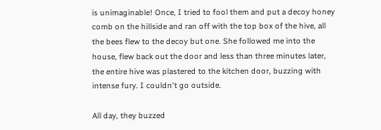is unimaginable! Once, I tried to fool them and put a decoy honey comb on the hillside and ran off with the top box of the hive, all the bees flew to the decoy but one. She followed me into the house, flew back out the door and less than three minutes later, the entire hive was plastered to the kitchen door, buzzing with intense fury. I couldn't go outside.

All day, they buzzed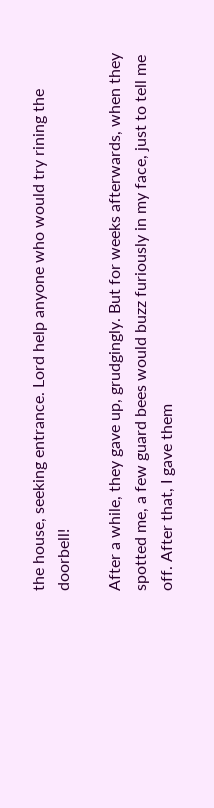the house, seeking entrance. Lord help anyone who would try rining the doorbell!

After a while, they gave up, grudgingly. But for weeks afterwards, when they spotted me, a few guard bees would buzz furiously in my face, just to tell me off. After that, I gave them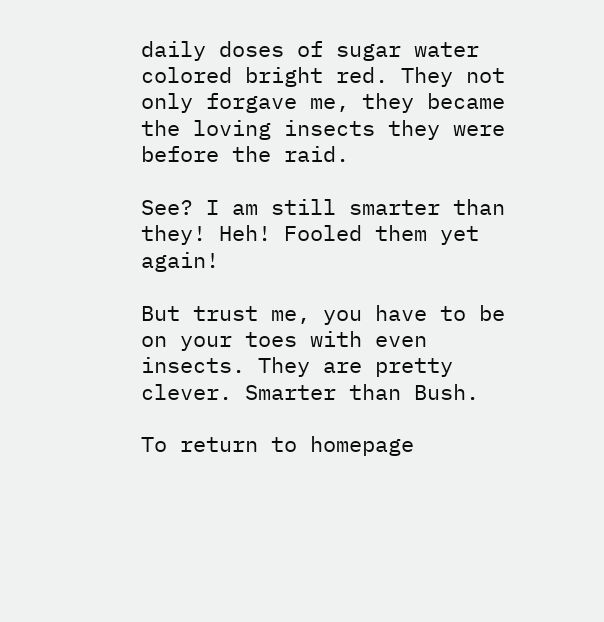daily doses of sugar water colored bright red. They not only forgave me, they became the loving insects they were before the raid.

See? I am still smarter than they! Heh! Fooled them yet again!

But trust me, you have to be on your toes with even insects. They are pretty clever. Smarter than Bush.

To return to homepage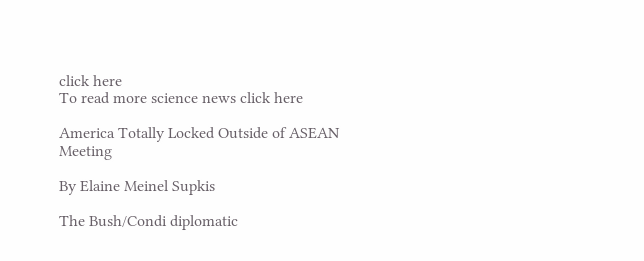click here
To read more science news click here

America Totally Locked Outside of ASEAN Meeting

By Elaine Meinel Supkis

The Bush/Condi diplomatic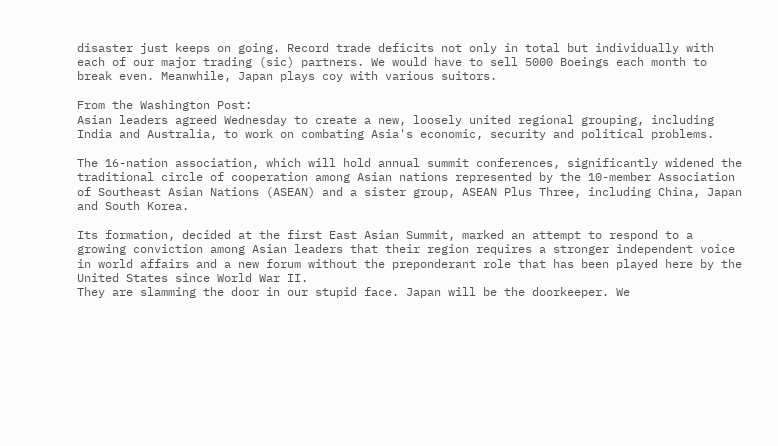disaster just keeps on going. Record trade deficits not only in total but individually with each of our major trading (sic) partners. We would have to sell 5000 Boeings each month to break even. Meanwhile, Japan plays coy with various suitors.

From the Washington Post:
Asian leaders agreed Wednesday to create a new, loosely united regional grouping, including India and Australia, to work on combating Asia's economic, security and political problems.

The 16-nation association, which will hold annual summit conferences, significantly widened the traditional circle of cooperation among Asian nations represented by the 10-member Association of Southeast Asian Nations (ASEAN) and a sister group, ASEAN Plus Three, including China, Japan and South Korea.

Its formation, decided at the first East Asian Summit, marked an attempt to respond to a growing conviction among Asian leaders that their region requires a stronger independent voice in world affairs and a new forum without the preponderant role that has been played here by the United States since World War II.
They are slamming the door in our stupid face. Japan will be the doorkeeper. We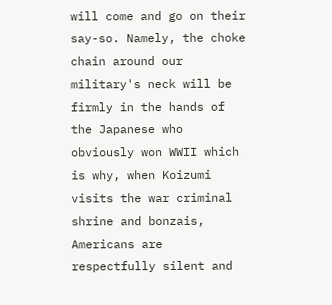will come and go on their say-so. Namely, the choke chain around our military's neck will be firmly in the hands of the Japanese who obviously won WWII which is why, when Koizumi visits the war criminal shrine and bonzais, Americans are respectfully silent and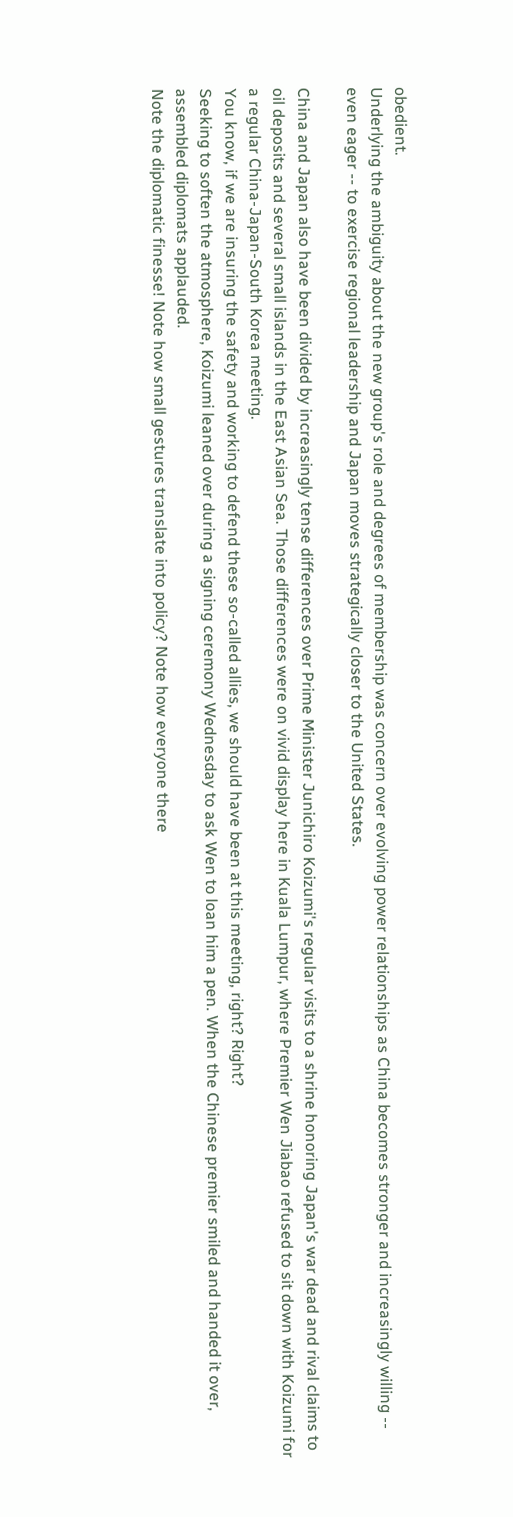obedient.
Underlying the ambiguity about the new group's role and degrees of membership was concern over evolving power relationships as China becomes stronger and increasingly willing -- even eager -- to exercise regional leadership and Japan moves strategically closer to the United States.

China and Japan also have been divided by increasingly tense differences over Prime Minister Junichiro Koizumi's regular visits to a shrine honoring Japan's war dead and rival claims to oil deposits and several small islands in the East Asian Sea. Those differences were on vivid display here in Kuala Lumpur, where Premier Wen Jiabao refused to sit down with Koizumi for a regular China-Japan-South Korea meeting.
You know, if we are insuring the safety and working to defend these so-called allies, we should have been at this meeting, right? Right?
Seeking to soften the atmosphere, Koizumi leaned over during a signing ceremony Wednesday to ask Wen to loan him a pen. When the Chinese premier smiled and handed it over, assembled diplomats applauded.
Note the diplomatic finesse! Note how small gestures translate into policy? Note how everyone there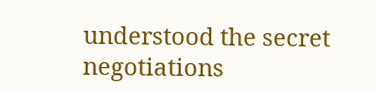understood the secret negotiations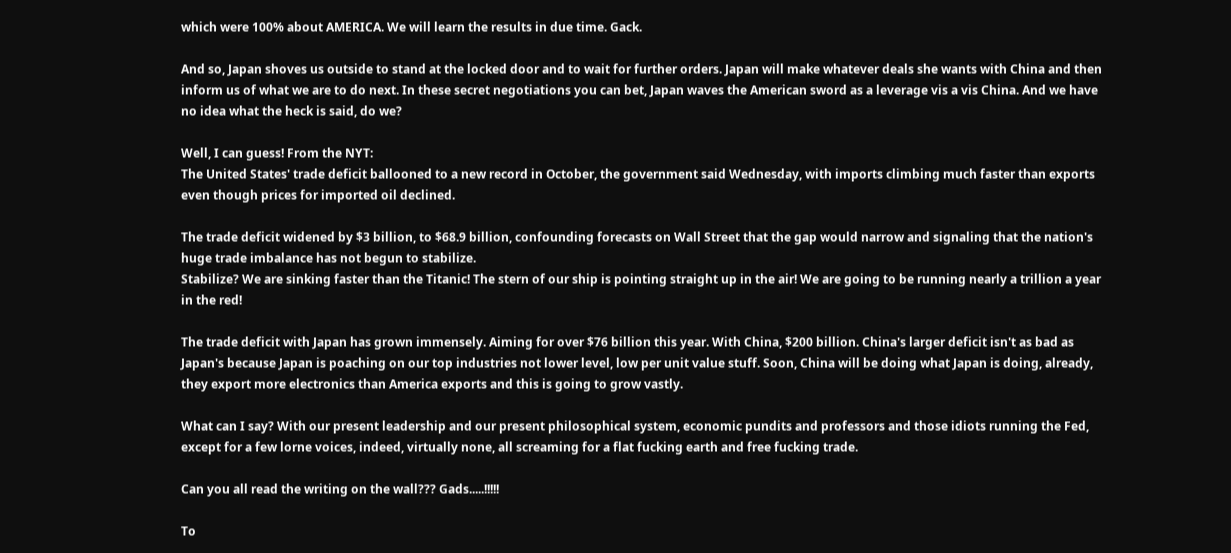which were 100% about AMERICA. We will learn the results in due time. Gack.

And so, Japan shoves us outside to stand at the locked door and to wait for further orders. Japan will make whatever deals she wants with China and then inform us of what we are to do next. In these secret negotiations you can bet, Japan waves the American sword as a leverage vis a vis China. And we have no idea what the heck is said, do we?

Well, I can guess! From the NYT:
The United States' trade deficit ballooned to a new record in October, the government said Wednesday, with imports climbing much faster than exports even though prices for imported oil declined.

The trade deficit widened by $3 billion, to $68.9 billion, confounding forecasts on Wall Street that the gap would narrow and signaling that the nation's huge trade imbalance has not begun to stabilize.
Stabilize? We are sinking faster than the Titanic! The stern of our ship is pointing straight up in the air! We are going to be running nearly a trillion a year in the red!

The trade deficit with Japan has grown immensely. Aiming for over $76 billion this year. With China, $200 billion. China's larger deficit isn't as bad as Japan's because Japan is poaching on our top industries not lower level, low per unit value stuff. Soon, China will be doing what Japan is doing, already, they export more electronics than America exports and this is going to grow vastly.

What can I say? With our present leadership and our present philosophical system, economic pundits and professors and those idiots running the Fed, except for a few lorne voices, indeed, virtually none, all screaming for a flat fucking earth and free fucking trade.

Can you all read the writing on the wall??? Gads.....!!!!!

To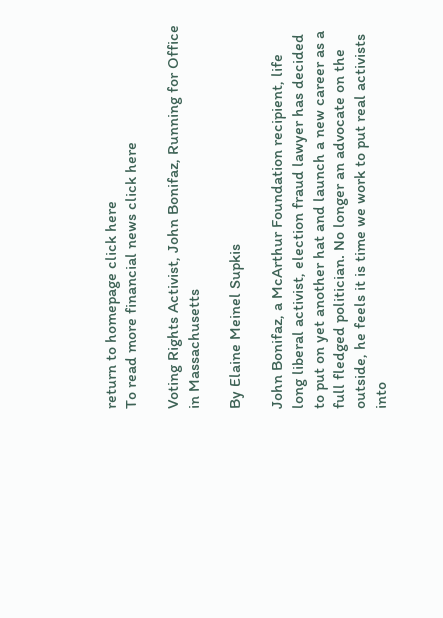return to homepage click here
To read more financial news click here

Voting Rights Activist, John Bonifaz, Running for Office in Massachusetts

By Elaine Meinel Supkis

John Bonifaz, a McArthur Foundation recipient, life long liberal activist, election fraud lawyer has decided to put on yet another hat and launch a new career as a full fledged politician. No longer an advocate on the outside, he feels it is time we work to put real activists into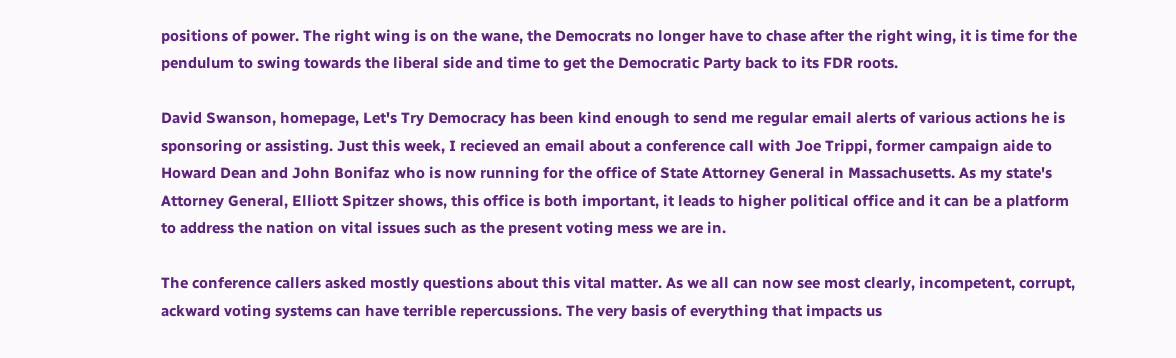positions of power. The right wing is on the wane, the Democrats no longer have to chase after the right wing, it is time for the pendulum to swing towards the liberal side and time to get the Democratic Party back to its FDR roots.

David Swanson, homepage, Let's Try Democracy has been kind enough to send me regular email alerts of various actions he is sponsoring or assisting. Just this week, I recieved an email about a conference call with Joe Trippi, former campaign aide to Howard Dean and John Bonifaz who is now running for the office of State Attorney General in Massachusetts. As my state's Attorney General, Elliott Spitzer shows, this office is both important, it leads to higher political office and it can be a platform to address the nation on vital issues such as the present voting mess we are in.

The conference callers asked mostly questions about this vital matter. As we all can now see most clearly, incompetent, corrupt, ackward voting systems can have terrible repercussions. The very basis of everything that impacts us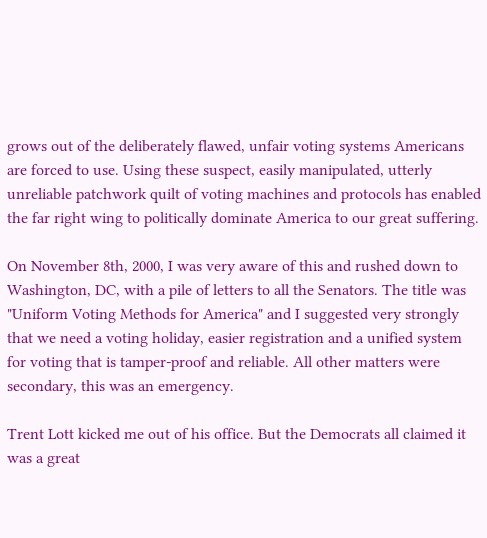grows out of the deliberately flawed, unfair voting systems Americans are forced to use. Using these suspect, easily manipulated, utterly unreliable patchwork quilt of voting machines and protocols has enabled the far right wing to politically dominate America to our great suffering.

On November 8th, 2000, I was very aware of this and rushed down to Washington, DC, with a pile of letters to all the Senators. The title was "Uniform Voting Methods for America" and I suggested very strongly that we need a voting holiday, easier registration and a unified system for voting that is tamper-proof and reliable. All other matters were secondary, this was an emergency.

Trent Lott kicked me out of his office. But the Democrats all claimed it was a great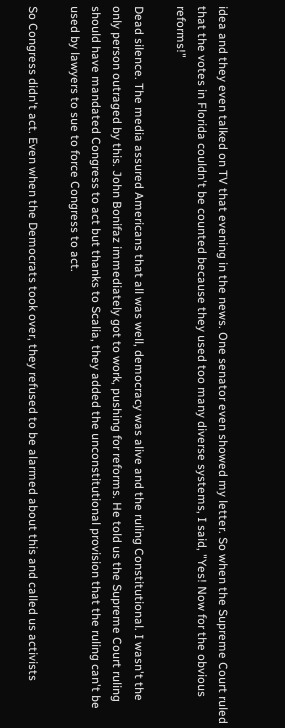idea and they even talked on TV that evening in the news. One senator even showed my letter. So when the Supreme Court ruled that the votes in Florida couldn't be counted because they used too many diverse systems, I said, "Yes! Now for the obvious reforms!"

Dead silence. The media assured Americans that all was well, democracy was alive and the ruling Constitutional. I wasn't the only person outraged by this. John Bonifaz immediately got to work, pushing for reforms. He told us the Supreme Court ruling should have mandated Congress to act but thanks to Scalia, they added the unconstitutional provision that the ruling can't be used by lawyers to sue to force Congress to act.

So Congress didn't act. Even when the Democrats took over, they refused to be alarmed about this and called us activists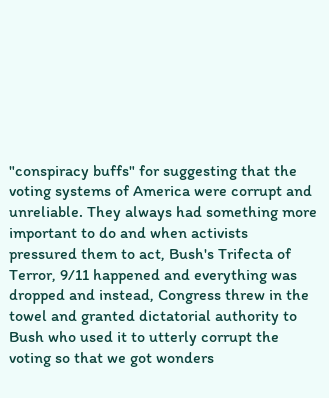"conspiracy buffs" for suggesting that the voting systems of America were corrupt and unreliable. They always had something more important to do and when activists pressured them to act, Bush's Trifecta of Terror, 9/11 happened and everything was dropped and instead, Congress threw in the towel and granted dictatorial authority to Bush who used it to utterly corrupt the voting so that we got wonders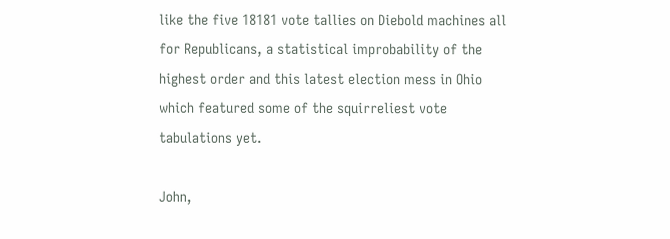like the five 18181 vote tallies on Diebold machines all for Republicans, a statistical improbability of the highest order and this latest election mess in Ohio which featured some of the squirreliest vote tabulations yet.

John,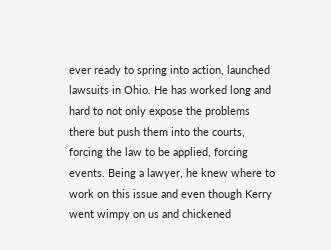ever ready to spring into action, launched lawsuits in Ohio. He has worked long and hard to not only expose the problems there but push them into the courts, forcing the law to be applied, forcing events. Being a lawyer, he knew where to work on this issue and even though Kerry went wimpy on us and chickened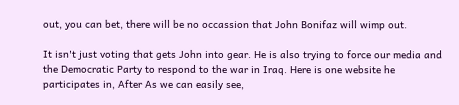out, you can bet, there will be no occassion that John Bonifaz will wimp out.

It isn't just voting that gets John into gear. He is also trying to force our media and the Democratic Party to respond to the war in Iraq. Here is one website he participates in, After As we can easily see,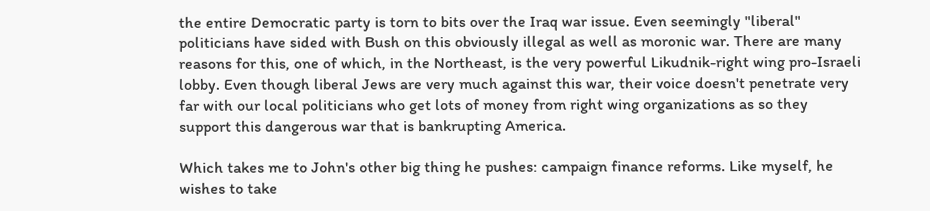the entire Democratic party is torn to bits over the Iraq war issue. Even seemingly "liberal" politicians have sided with Bush on this obviously illegal as well as moronic war. There are many reasons for this, one of which, in the Northeast, is the very powerful Likudnik-right wing pro-Israeli lobby. Even though liberal Jews are very much against this war, their voice doesn't penetrate very far with our local politicians who get lots of money from right wing organizations as so they support this dangerous war that is bankrupting America.

Which takes me to John's other big thing he pushes: campaign finance reforms. Like myself, he wishes to take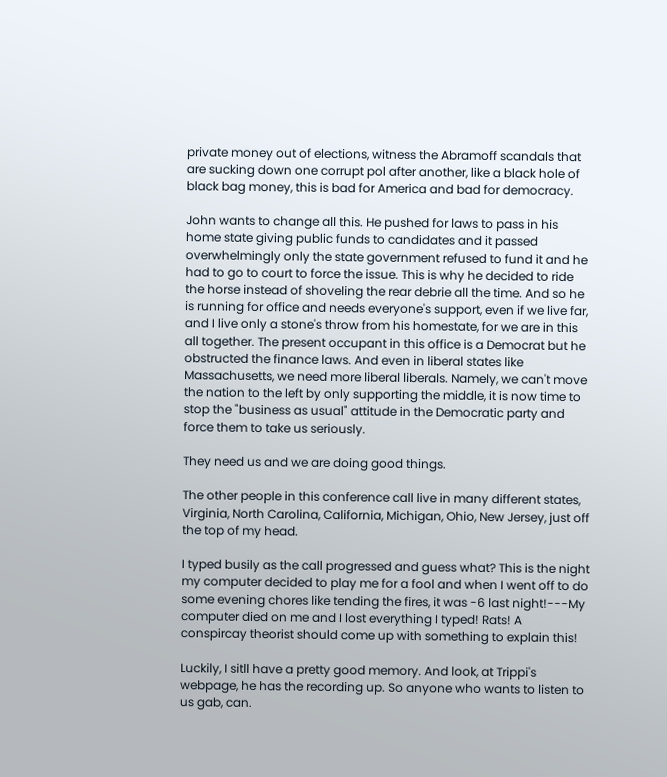private money out of elections, witness the Abramoff scandals that are sucking down one corrupt pol after another, like a black hole of black bag money, this is bad for America and bad for democracy.

John wants to change all this. He pushed for laws to pass in his home state giving public funds to candidates and it passed overwhelmingly only the state government refused to fund it and he had to go to court to force the issue. This is why he decided to ride the horse instead of shoveling the rear debrie all the time. And so he is running for office and needs everyone's support, even if we live far, and I live only a stone's throw from his homestate, for we are in this all together. The present occupant in this office is a Democrat but he obstructed the finance laws. And even in liberal states like Massachusetts, we need more liberal liberals. Namely, we can't move the nation to the left by only supporting the middle, it is now time to stop the "business as usual" attitude in the Democratic party and force them to take us seriously.

They need us and we are doing good things.

The other people in this conference call live in many different states, Virginia, North Carolina, California, Michigan, Ohio, New Jersey, just off the top of my head.

I typed busily as the call progressed and guess what? This is the night my computer decided to play me for a fool and when I went off to do some evening chores like tending the fires, it was -6 last night!---My computer died on me and I lost everything I typed! Rats! A conspircay theorist should come up with something to explain this!

Luckily, I sitll have a pretty good memory. And look, at Trippi's webpage, he has the recording up. So anyone who wants to listen to us gab, can.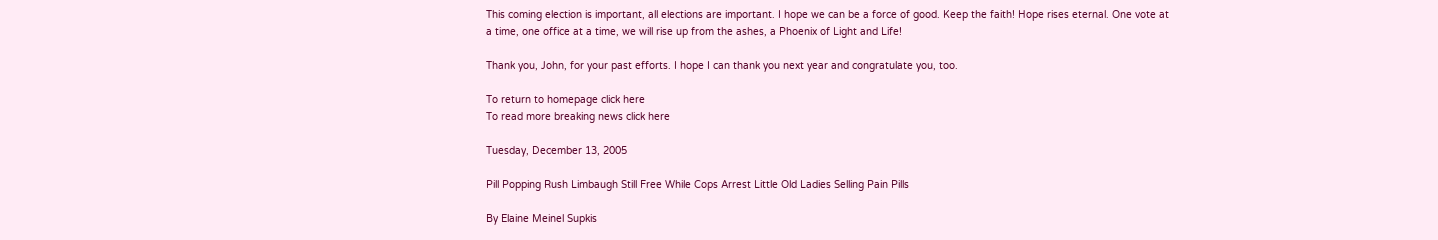This coming election is important, all elections are important. I hope we can be a force of good. Keep the faith! Hope rises eternal. One vote at a time, one office at a time, we will rise up from the ashes, a Phoenix of Light and Life!

Thank you, John, for your past efforts. I hope I can thank you next year and congratulate you, too.

To return to homepage click here
To read more breaking news click here

Tuesday, December 13, 2005

Pill Popping Rush Limbaugh Still Free While Cops Arrest Little Old Ladies Selling Pain Pills

By Elaine Meinel Supkis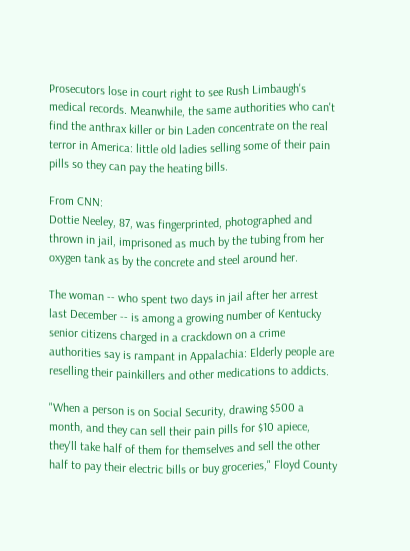Prosecutors lose in court right to see Rush Limbaugh's medical records. Meanwhile, the same authorities who can't find the anthrax killer or bin Laden concentrate on the real terror in America: little old ladies selling some of their pain pills so they can pay the heating bills.

From CNN:
Dottie Neeley, 87, was fingerprinted, photographed and thrown in jail, imprisoned as much by the tubing from her oxygen tank as by the concrete and steel around her.

The woman -- who spent two days in jail after her arrest last December -- is among a growing number of Kentucky senior citizens charged in a crackdown on a crime authorities say is rampant in Appalachia: Elderly people are reselling their painkillers and other medications to addicts.

"When a person is on Social Security, drawing $500 a month, and they can sell their pain pills for $10 apiece, they'll take half of them for themselves and sell the other half to pay their electric bills or buy groceries," Floyd County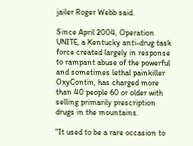jailer Roger Webb said.

Since April 2004, Operation UNITE, a Kentucky anti-drug task force created largely in response to rampant abuse of the powerful and sometimes lethal painkiller OxyContin, has charged more than 40 people 60 or older with selling primarily prescription drugs in the mountains.

"It used to be a rare occasion to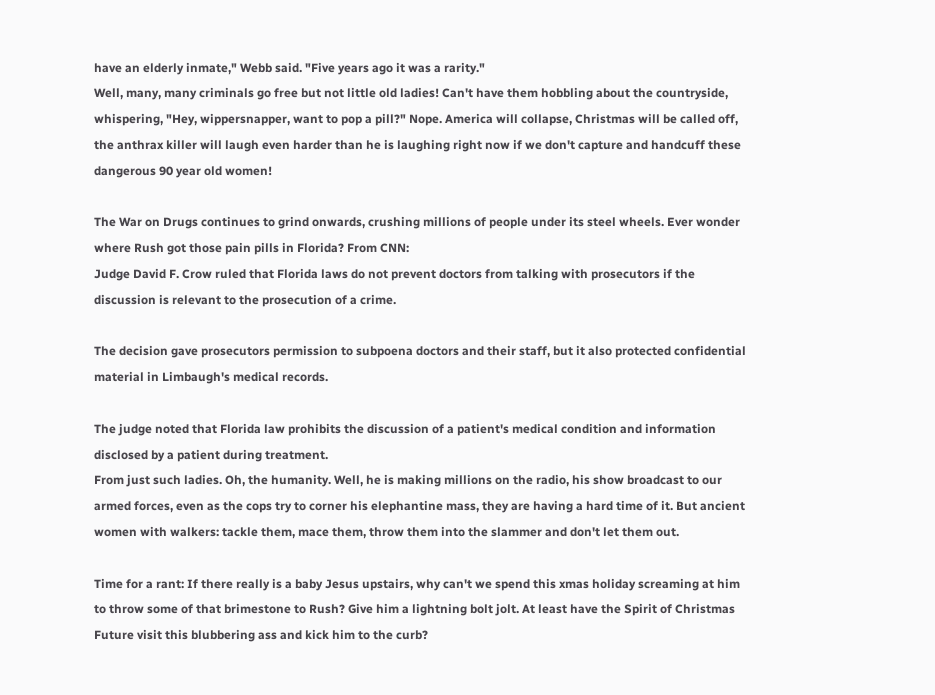have an elderly inmate," Webb said. "Five years ago it was a rarity."
Well, many, many criminals go free but not little old ladies! Can't have them hobbling about the countryside, whispering, "Hey, wippersnapper, want to pop a pill?" Nope. America will collapse, Christmas will be called off, the anthrax killer will laugh even harder than he is laughing right now if we don't capture and handcuff these dangerous 90 year old women!

The War on Drugs continues to grind onwards, crushing millions of people under its steel wheels. Ever wonder where Rush got those pain pills in Florida? From CNN:
Judge David F. Crow ruled that Florida laws do not prevent doctors from talking with prosecutors if the discussion is relevant to the prosecution of a crime.

The decision gave prosecutors permission to subpoena doctors and their staff, but it also protected confidential material in Limbaugh's medical records.

The judge noted that Florida law prohibits the discussion of a patient's medical condition and information disclosed by a patient during treatment.
From just such ladies. Oh, the humanity. Well, he is making millions on the radio, his show broadcast to our armed forces, even as the cops try to corner his elephantine mass, they are having a hard time of it. But ancient women with walkers: tackle them, mace them, throw them into the slammer and don't let them out.

Time for a rant: If there really is a baby Jesus upstairs, why can't we spend this xmas holiday screaming at him to throw some of that brimestone to Rush? Give him a lightning bolt jolt. At least have the Spirit of Christmas Future visit this blubbering ass and kick him to the curb?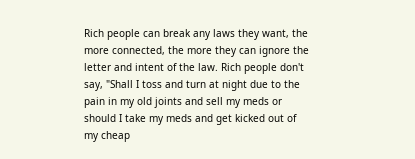Rich people can break any laws they want, the more connected, the more they can ignore the letter and intent of the law. Rich people don't say, "Shall I toss and turn at night due to the pain in my old joints and sell my meds or should I take my meds and get kicked out of my cheap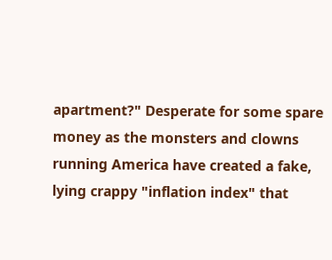apartment?" Desperate for some spare money as the monsters and clowns running America have created a fake, lying crappy "inflation index" that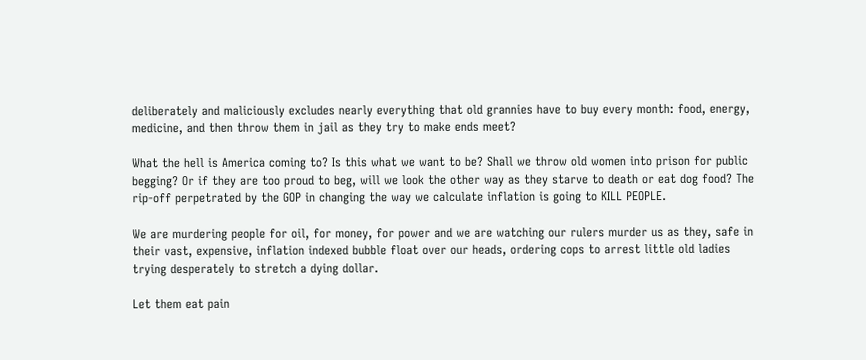deliberately and maliciously excludes nearly everything that old grannies have to buy every month: food, energy, medicine, and then throw them in jail as they try to make ends meet?

What the hell is America coming to? Is this what we want to be? Shall we throw old women into prison for public begging? Or if they are too proud to beg, will we look the other way as they starve to death or eat dog food? The rip-off perpetrated by the GOP in changing the way we calculate inflation is going to KILL PEOPLE.

We are murdering people for oil, for money, for power and we are watching our rulers murder us as they, safe in their vast, expensive, inflation indexed bubble float over our heads, ordering cops to arrest little old ladies trying desperately to stretch a dying dollar.

Let them eat pain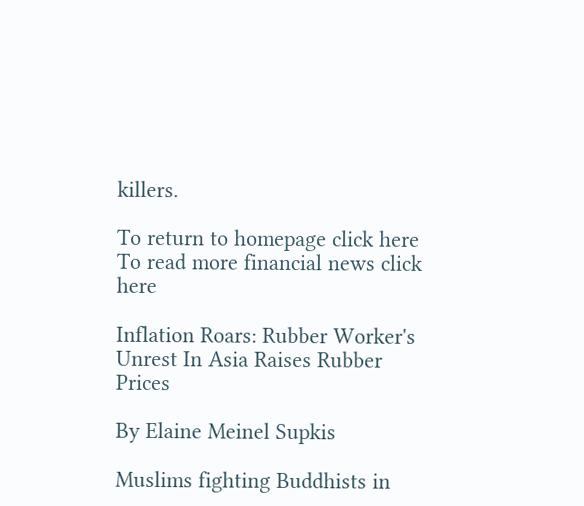killers.

To return to homepage click here
To read more financial news click here

Inflation Roars: Rubber Worker's Unrest In Asia Raises Rubber Prices

By Elaine Meinel Supkis

Muslims fighting Buddhists in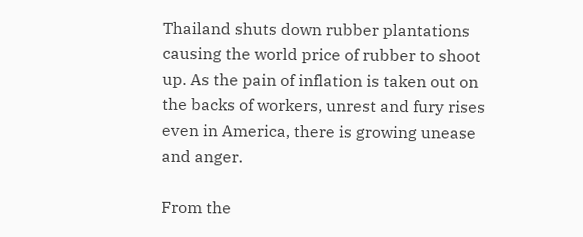Thailand shuts down rubber plantations causing the world price of rubber to shoot up. As the pain of inflation is taken out on the backs of workers, unrest and fury rises even in America, there is growing unease and anger.

From the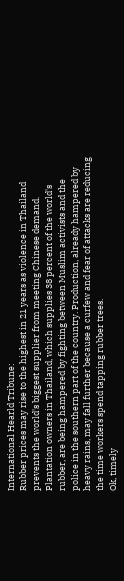International Hearld Tribune:
Rubber prices may rise to the highest in 21 years as violence in Thailand prevents the world's biggest supplier from meeting Chinese demand.
Plantation owners in Thailand, which supplies 38 percent of the world's rubber, are being hampered by fighting between Muslim activists and the police in the southern part of the country. Production, already hampered by heavy rains, may fall further because a curfew and fear of attacks are reducing the time workers spend tapping rubber trees.
Ok, timely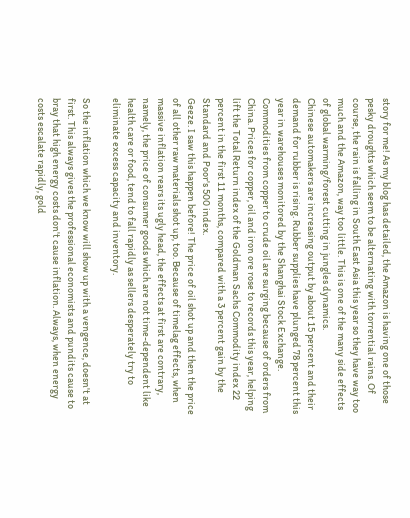story for me! As my blog has detailed, the Amazon is having one of those pesky droughts which seem to be alternating with torrential rains. Of course, the rain is falling in South East Asia this year so they have way too much and the Amazon, way too little. This is one of the many side effects of global warming/forest cutting in jungles dynamics.
Chinese automakers are increasing output by about 15 percent and their demand for rubber is rising. Rubber supplies have plunged 78 percent this year in warehouses monitored by the Shanghai Stock Exchange.
Commodities from copper to crude oil are surging because of orders from China. Prices for copper, oil and iron ore rose to records this year, helping lift the Total Return index of the Goldman Sachs Commodity index 22 percent in the first 11 months, compared with a 3 percent gain by the Standard and Poor's 500 index.
Geeze. I saw this happen before! The price of oil shot up and then the price of all other raw materials shot up, too. Because of timelag effects, when massive inflation rears its ugly head, the effects at first are contrary, namely, the price of consumer goods which are not time-dependent like health care or food, tend to fall rapidly as sellers desperately try to eliminate excess capacity and inventory.

So the inflation which we know will show up with a vengence, doesn't at first. This always gives the professional economists and pundits cause to bray that high energy costs don't cause inflation. Always, when energy costs escalate rapidly, gold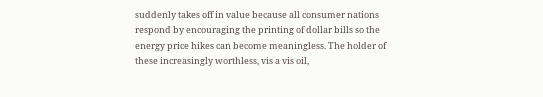suddenly takes off in value because all consumer nations respond by encouraging the printing of dollar bills so the energy price hikes can become meaningless. The holder of these increasingly worthless, vis a vis oil,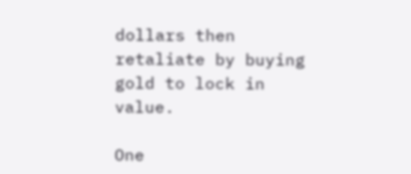dollars then retaliate by buying gold to lock in value.

One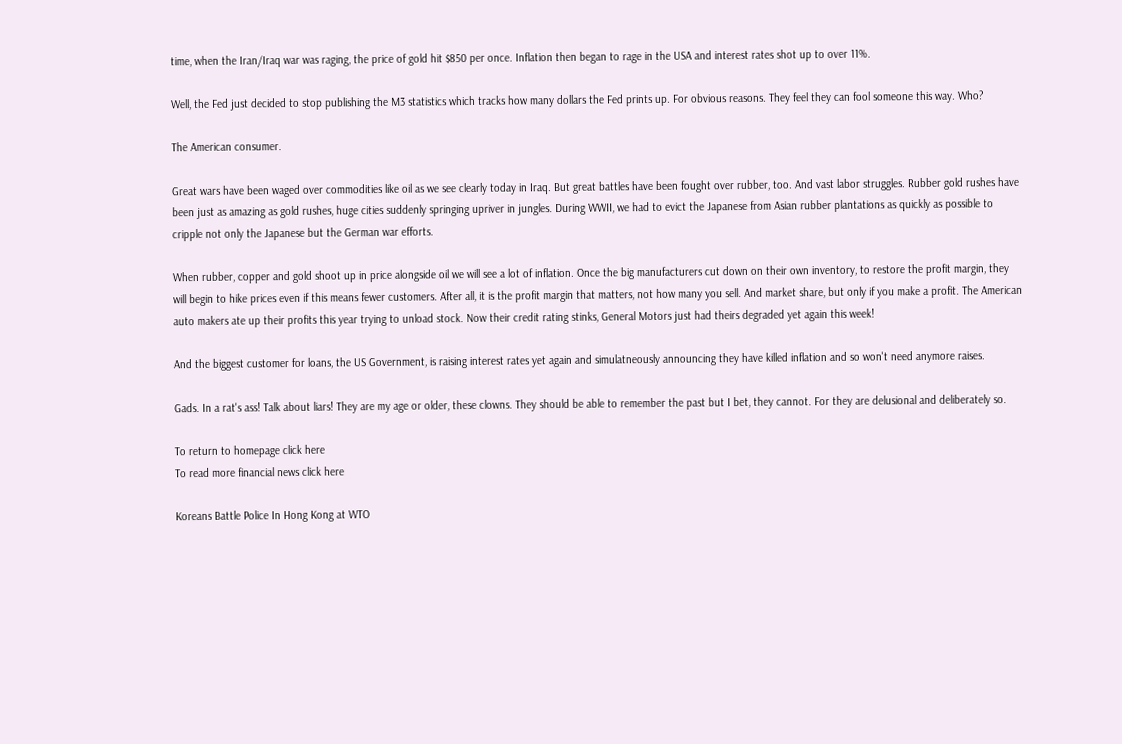time, when the Iran/Iraq war was raging, the price of gold hit $850 per once. Inflation then began to rage in the USA and interest rates shot up to over 11%.

Well, the Fed just decided to stop publishing the M3 statistics which tracks how many dollars the Fed prints up. For obvious reasons. They feel they can fool someone this way. Who?

The American consumer.

Great wars have been waged over commodities like oil as we see clearly today in Iraq. But great battles have been fought over rubber, too. And vast labor struggles. Rubber gold rushes have been just as amazing as gold rushes, huge cities suddenly springing upriver in jungles. During WWII, we had to evict the Japanese from Asian rubber plantations as quickly as possible to cripple not only the Japanese but the German war efforts.

When rubber, copper and gold shoot up in price alongside oil we will see a lot of inflation. Once the big manufacturers cut down on their own inventory, to restore the profit margin, they will begin to hike prices even if this means fewer customers. After all, it is the profit margin that matters, not how many you sell. And market share, but only if you make a profit. The American auto makers ate up their profits this year trying to unload stock. Now their credit rating stinks, General Motors just had theirs degraded yet again this week!

And the biggest customer for loans, the US Government, is raising interest rates yet again and simulatneously announcing they have killed inflation and so won't need anymore raises.

Gads. In a rat's ass! Talk about liars! They are my age or older, these clowns. They should be able to remember the past but I bet, they cannot. For they are delusional and deliberately so.

To return to homepage click here
To read more financial news click here

Koreans Battle Police In Hong Kong at WTO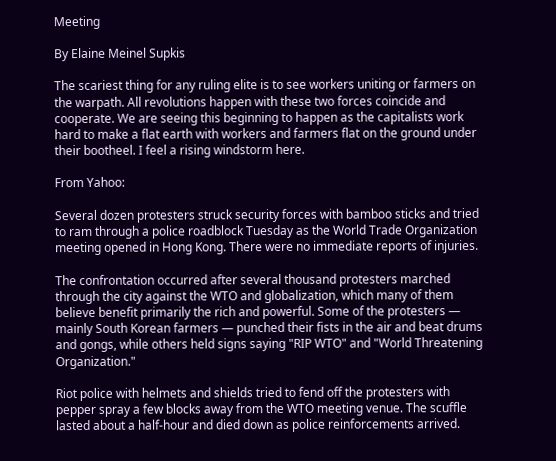Meeting

By Elaine Meinel Supkis

The scariest thing for any ruling elite is to see workers uniting or farmers on the warpath. All revolutions happen with these two forces coincide and cooperate. We are seeing this beginning to happen as the capitalists work hard to make a flat earth with workers and farmers flat on the ground under their bootheel. I feel a rising windstorm here.

From Yahoo:

Several dozen protesters struck security forces with bamboo sticks and tried to ram through a police roadblock Tuesday as the World Trade Organization meeting opened in Hong Kong. There were no immediate reports of injuries.

The confrontation occurred after several thousand protesters marched through the city against the WTO and globalization, which many of them believe benefit primarily the rich and powerful. Some of the protesters — mainly South Korean farmers — punched their fists in the air and beat drums and gongs, while others held signs saying "RIP WTO" and "World Threatening Organization."

Riot police with helmets and shields tried to fend off the protesters with pepper spray a few blocks away from the WTO meeting venue. The scuffle lasted about a half-hour and died down as police reinforcements arrived.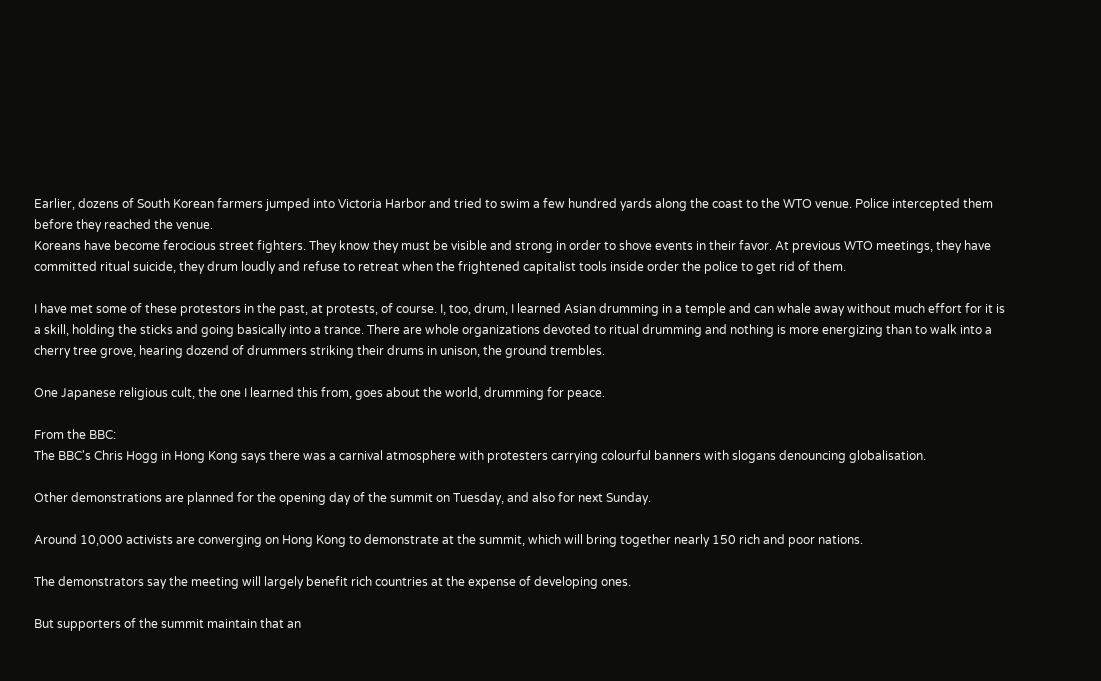Earlier, dozens of South Korean farmers jumped into Victoria Harbor and tried to swim a few hundred yards along the coast to the WTO venue. Police intercepted them before they reached the venue.
Koreans have become ferocious street fighters. They know they must be visible and strong in order to shove events in their favor. At previous WTO meetings, they have committed ritual suicide, they drum loudly and refuse to retreat when the frightened capitalist tools inside order the police to get rid of them.

I have met some of these protestors in the past, at protests, of course. I, too, drum, I learned Asian drumming in a temple and can whale away without much effort for it is a skill, holding the sticks and going basically into a trance. There are whole organizations devoted to ritual drumming and nothing is more energizing than to walk into a cherry tree grove, hearing dozend of drummers striking their drums in unison, the ground trembles.

One Japanese religious cult, the one I learned this from, goes about the world, drumming for peace.

From the BBC:
The BBC's Chris Hogg in Hong Kong says there was a carnival atmosphere with protesters carrying colourful banners with slogans denouncing globalisation.

Other demonstrations are planned for the opening day of the summit on Tuesday, and also for next Sunday.

Around 10,000 activists are converging on Hong Kong to demonstrate at the summit, which will bring together nearly 150 rich and poor nations.

The demonstrators say the meeting will largely benefit rich countries at the expense of developing ones.

But supporters of the summit maintain that an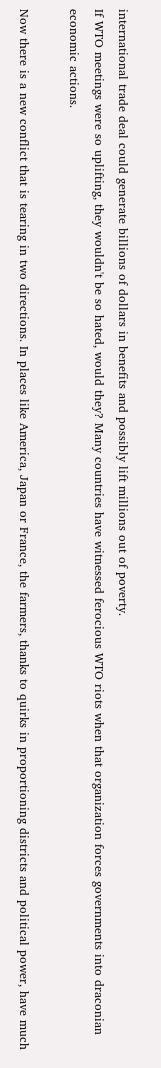international trade deal could generate billions of dollars in benefits and possibly lift millions out of poverty.
If WTO meetings were so uplifting, they wouldn't be so hated, would they? Many countries have witnessed ferocious WTO riots when that organization forces governments into draconian economic actions.

Now there is a new conflict that is tearing in two directions. In places like America, Japan or France, the farmers, thanks to quirks in proportioning districts and political power, have much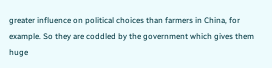greater influence on political choices than farmers in China, for example. So they are coddled by the government which gives them huge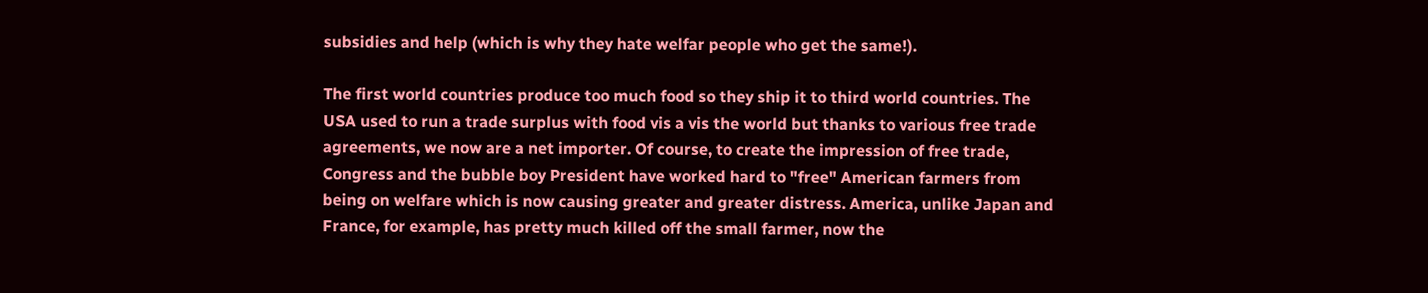subsidies and help (which is why they hate welfar people who get the same!).

The first world countries produce too much food so they ship it to third world countries. The USA used to run a trade surplus with food vis a vis the world but thanks to various free trade agreements, we now are a net importer. Of course, to create the impression of free trade, Congress and the bubble boy President have worked hard to "free" American farmers from being on welfare which is now causing greater and greater distress. America, unlike Japan and France, for example, has pretty much killed off the small farmer, now the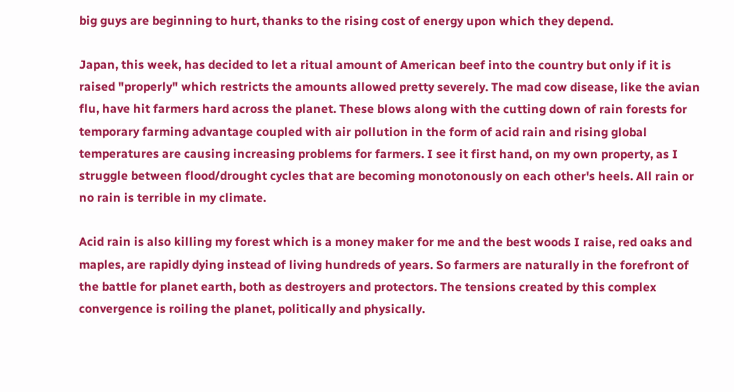big guys are beginning to hurt, thanks to the rising cost of energy upon which they depend.

Japan, this week, has decided to let a ritual amount of American beef into the country but only if it is raised "properly" which restricts the amounts allowed pretty severely. The mad cow disease, like the avian flu, have hit farmers hard across the planet. These blows along with the cutting down of rain forests for temporary farming advantage coupled with air pollution in the form of acid rain and rising global temperatures are causing increasing problems for farmers. I see it first hand, on my own property, as I struggle between flood/drought cycles that are becoming monotonously on each other's heels. All rain or no rain is terrible in my climate.

Acid rain is also killing my forest which is a money maker for me and the best woods I raise, red oaks and maples, are rapidly dying instead of living hundreds of years. So farmers are naturally in the forefront of the battle for planet earth, both as destroyers and protectors. The tensions created by this complex convergence is roiling the planet, politically and physically.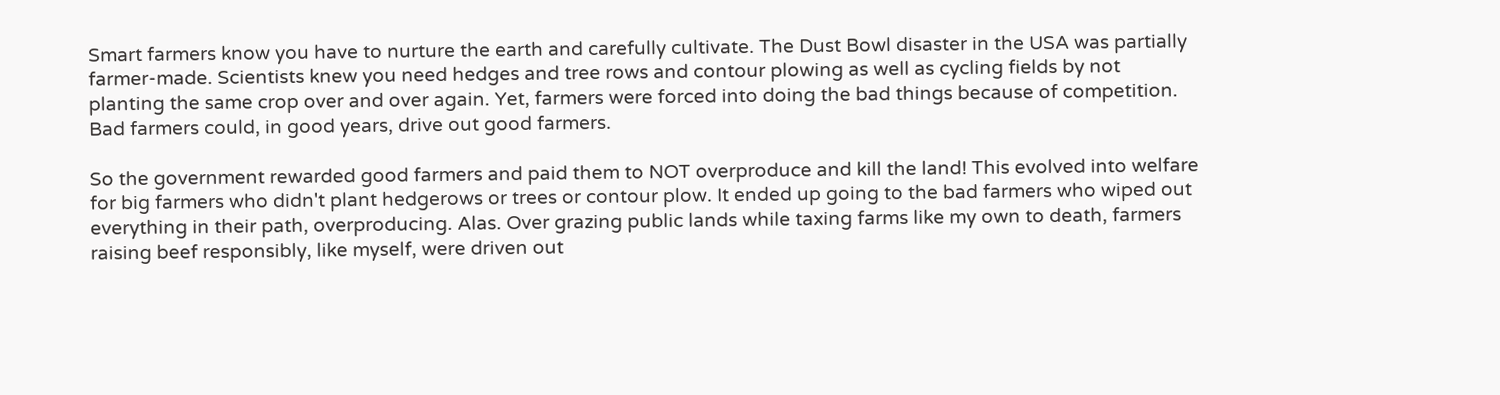Smart farmers know you have to nurture the earth and carefully cultivate. The Dust Bowl disaster in the USA was partially farmer-made. Scientists knew you need hedges and tree rows and contour plowing as well as cycling fields by not planting the same crop over and over again. Yet, farmers were forced into doing the bad things because of competition. Bad farmers could, in good years, drive out good farmers.

So the government rewarded good farmers and paid them to NOT overproduce and kill the land! This evolved into welfare for big farmers who didn't plant hedgerows or trees or contour plow. It ended up going to the bad farmers who wiped out everything in their path, overproducing. Alas. Over grazing public lands while taxing farms like my own to death, farmers raising beef responsibly, like myself, were driven out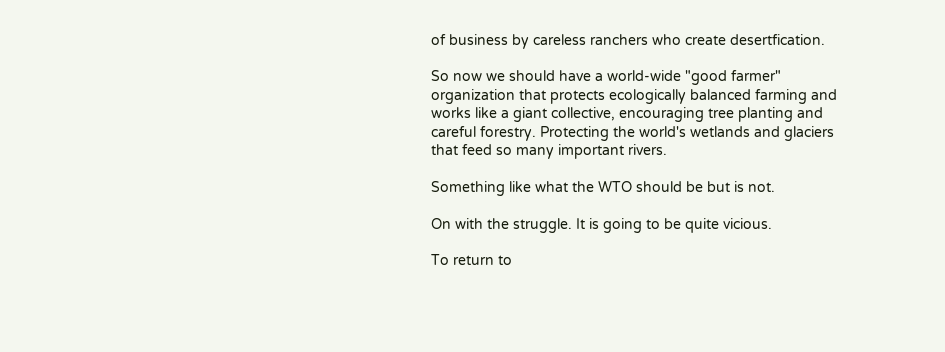of business by careless ranchers who create desertfication.

So now we should have a world-wide "good farmer" organization that protects ecologically balanced farming and works like a giant collective, encouraging tree planting and careful forestry. Protecting the world's wetlands and glaciers that feed so many important rivers.

Something like what the WTO should be but is not.

On with the struggle. It is going to be quite vicious.

To return to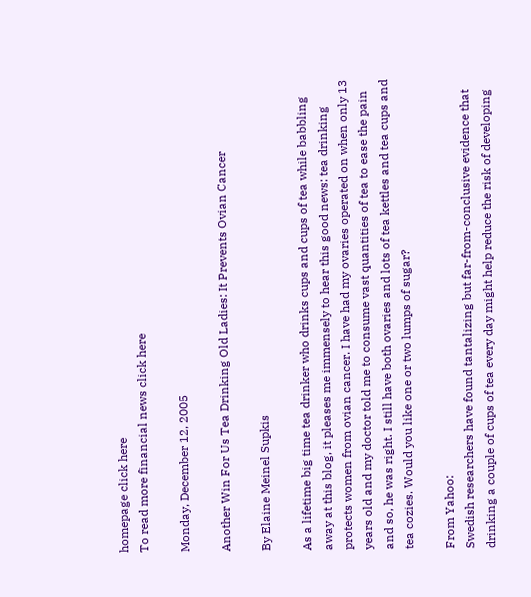homepage click here
To read more financial news click here

Monday, December 12, 2005

Another Win For Us Tea Drinking Old Ladies: It Prevents Ovian Cancer

By Elaine Meinel Supkis

As a lifetime big time tea drinker who drinks cups and cups of tea while babbling away at this blog, it pleases me immensely to hear this good news: tea drinking protects women from ovian cancer. I have had my ovaries operated on when only 13 years old and my doctor told me to consume vast quantities of tea to ease the pain and so, he was right. I still have both ovaries and lots of tea kettles and tea cups and tea cozies. Would you like one or two lumps of sugar?

From Yahoo:
Swedish researchers have found tantalizing but far-from-conclusive evidence that drinking a couple of cups of tea every day might help reduce the risk of developing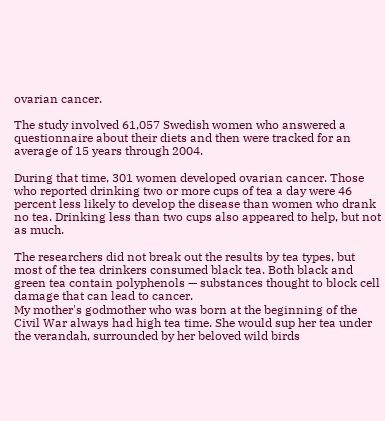ovarian cancer.

The study involved 61,057 Swedish women who answered a questionnaire about their diets and then were tracked for an average of 15 years through 2004.

During that time, 301 women developed ovarian cancer. Those who reported drinking two or more cups of tea a day were 46 percent less likely to develop the disease than women who drank no tea. Drinking less than two cups also appeared to help, but not as much.

The researchers did not break out the results by tea types, but most of the tea drinkers consumed black tea. Both black and green tea contain polyphenols — substances thought to block cell damage that can lead to cancer.
My mother's godmother who was born at the beginning of the Civil War always had high tea time. She would sup her tea under the verandah, surrounded by her beloved wild birds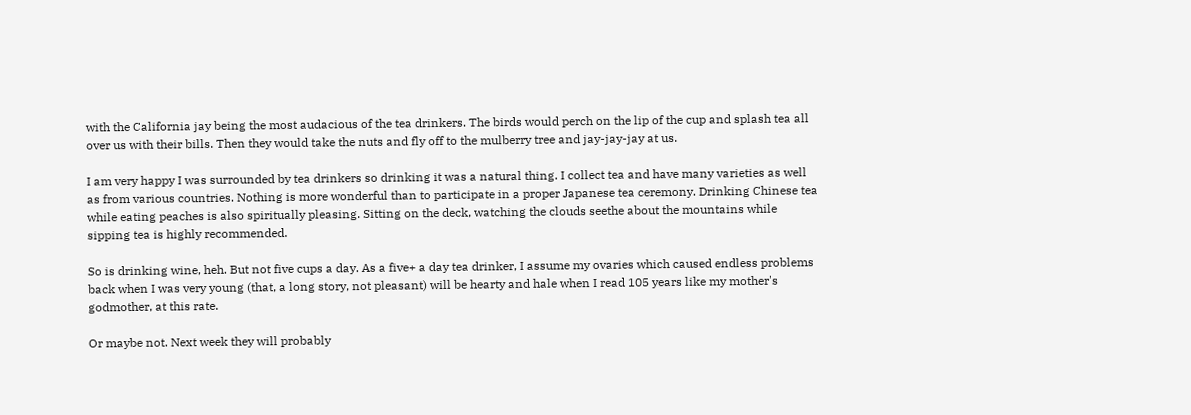with the California jay being the most audacious of the tea drinkers. The birds would perch on the lip of the cup and splash tea all over us with their bills. Then they would take the nuts and fly off to the mulberry tree and jay-jay-jay at us.

I am very happy I was surrounded by tea drinkers so drinking it was a natural thing. I collect tea and have many varieties as well as from various countries. Nothing is more wonderful than to participate in a proper Japanese tea ceremony. Drinking Chinese tea while eating peaches is also spiritually pleasing. Sitting on the deck, watching the clouds seethe about the mountains while sipping tea is highly recommended.

So is drinking wine, heh. But not five cups a day. As a five+ a day tea drinker, I assume my ovaries which caused endless problems back when I was very young (that, a long story, not pleasant) will be hearty and hale when I read 105 years like my mother's godmother, at this rate.

Or maybe not. Next week they will probably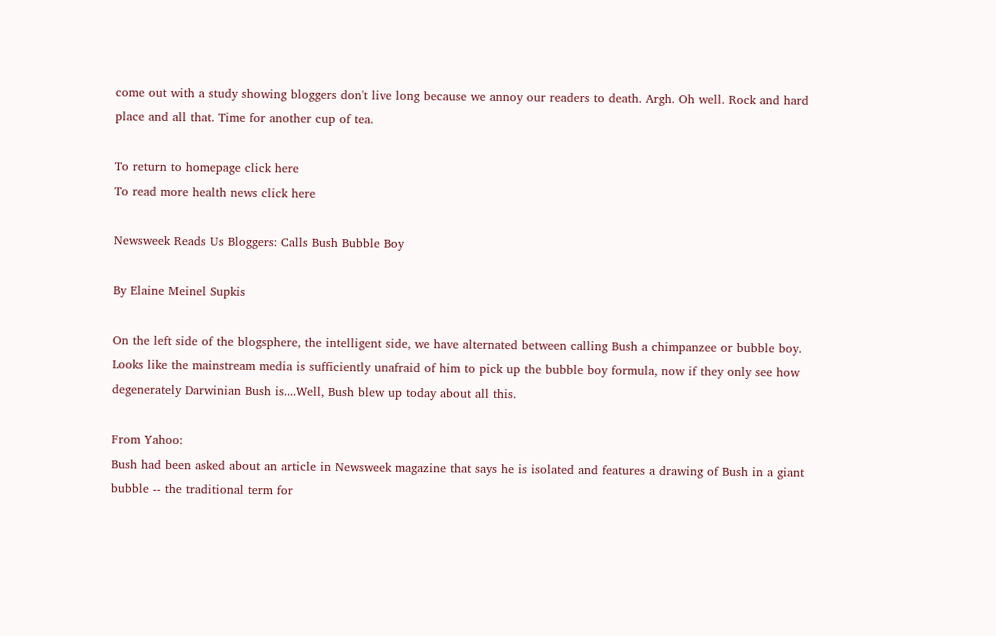come out with a study showing bloggers don't live long because we annoy our readers to death. Argh. Oh well. Rock and hard place and all that. Time for another cup of tea.

To return to homepage click here
To read more health news click here

Newsweek Reads Us Bloggers: Calls Bush Bubble Boy

By Elaine Meinel Supkis

On the left side of the blogsphere, the intelligent side, we have alternated between calling Bush a chimpanzee or bubble boy. Looks like the mainstream media is sufficiently unafraid of him to pick up the bubble boy formula, now if they only see how degenerately Darwinian Bush is....Well, Bush blew up today about all this.

From Yahoo:
Bush had been asked about an article in Newsweek magazine that says he is isolated and features a drawing of Bush in a giant bubble -- the traditional term for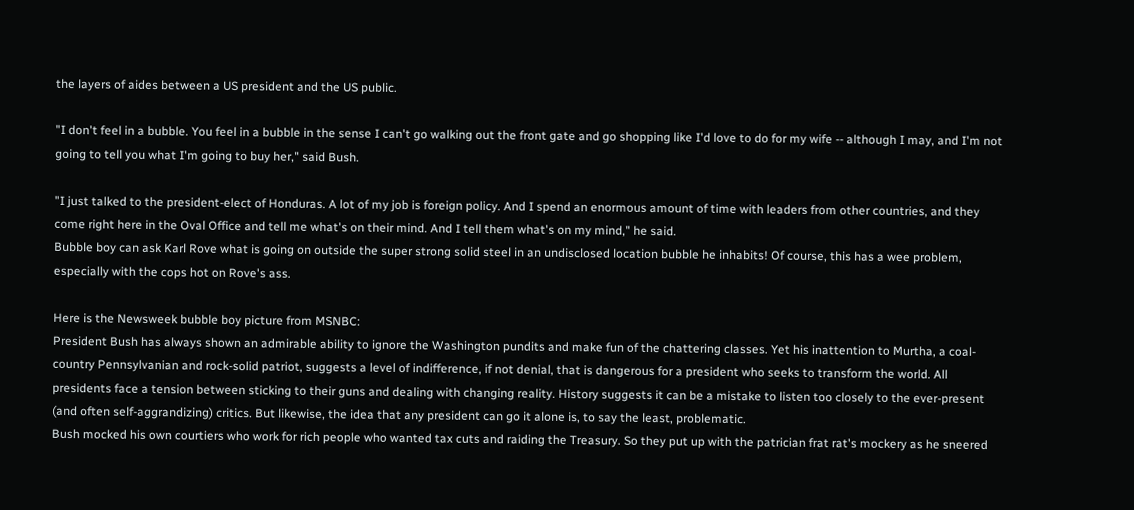the layers of aides between a US president and the US public.

"I don't feel in a bubble. You feel in a bubble in the sense I can't go walking out the front gate and go shopping like I'd love to do for my wife -- although I may, and I'm not going to tell you what I'm going to buy her," said Bush.

"I just talked to the president-elect of Honduras. A lot of my job is foreign policy. And I spend an enormous amount of time with leaders from other countries, and they come right here in the Oval Office and tell me what's on their mind. And I tell them what's on my mind," he said.
Bubble boy can ask Karl Rove what is going on outside the super strong solid steel in an undisclosed location bubble he inhabits! Of course, this has a wee problem, especially with the cops hot on Rove's ass.

Here is the Newsweek bubble boy picture from MSNBC:
President Bush has always shown an admirable ability to ignore the Washington pundits and make fun of the chattering classes. Yet his inattention to Murtha, a coal-country Pennsylvanian and rock-solid patriot, suggests a level of indifference, if not denial, that is dangerous for a president who seeks to transform the world. All presidents face a tension between sticking to their guns and dealing with changing reality. History suggests it can be a mistake to listen too closely to the ever-present (and often self-aggrandizing) critics. But likewise, the idea that any president can go it alone is, to say the least, problematic.
Bush mocked his own courtiers who work for rich people who wanted tax cuts and raiding the Treasury. So they put up with the patrician frat rat's mockery as he sneered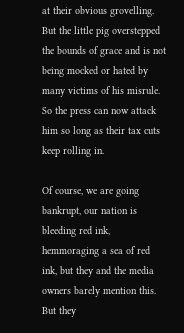at their obvious grovelling. But the little pig overstepped the bounds of grace and is not being mocked or hated by many victims of his misrule. So the press can now attack him so long as their tax cuts keep rolling in.

Of course, we are going bankrupt, our nation is bleeding red ink, hemmoraging a sea of red ink, but they and the media owners barely mention this. But they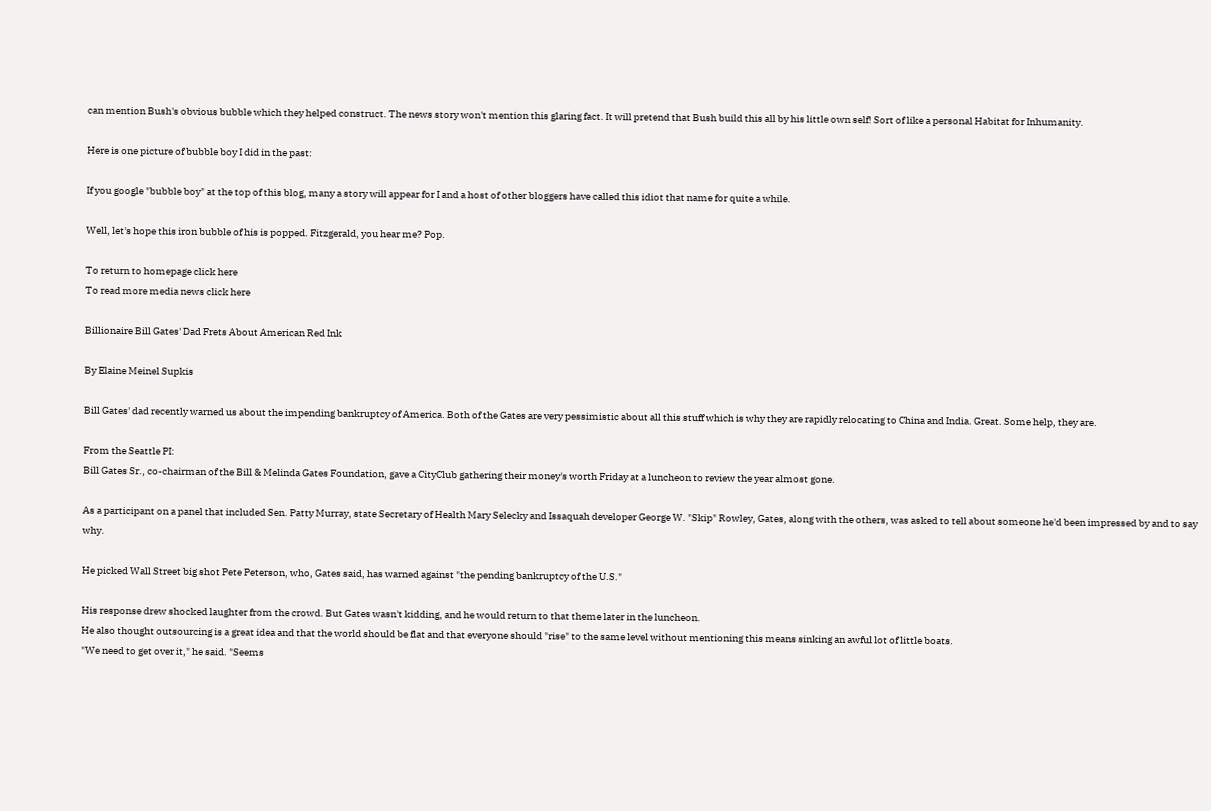can mention Bush's obvious bubble which they helped construct. The news story won't mention this glaring fact. It will pretend that Bush build this all by his little own self! Sort of like a personal Habitat for Inhumanity.

Here is one picture of bubble boy I did in the past:

If you google "bubble boy" at the top of this blog, many a story will appear for I and a host of other bloggers have called this idiot that name for quite a while.

Well, let's hope this iron bubble of his is popped. Fitzgerald, you hear me? Pop.

To return to homepage click here
To read more media news click here

Billionaire Bill Gates' Dad Frets About American Red Ink

By Elaine Meinel Supkis

Bill Gates' dad recently warned us about the impending bankruptcy of America. Both of the Gates are very pessimistic about all this stuff which is why they are rapidly relocating to China and India. Great. Some help, they are.

From the Seattle PI:
Bill Gates Sr., co-chairman of the Bill & Melinda Gates Foundation, gave a CityClub gathering their money's worth Friday at a luncheon to review the year almost gone.

As a participant on a panel that included Sen. Patty Murray, state Secretary of Health Mary Selecky and Issaquah developer George W. "Skip" Rowley, Gates, along with the others, was asked to tell about someone he'd been impressed by and to say why.

He picked Wall Street big shot Pete Peterson, who, Gates said, has warned against "the pending bankruptcy of the U.S."

His response drew shocked laughter from the crowd. But Gates wasn't kidding, and he would return to that theme later in the luncheon.
He also thought outsourcing is a great idea and that the world should be flat and that everyone should "rise" to the same level without mentioning this means sinking an awful lot of little boats.
"We need to get over it," he said. "Seems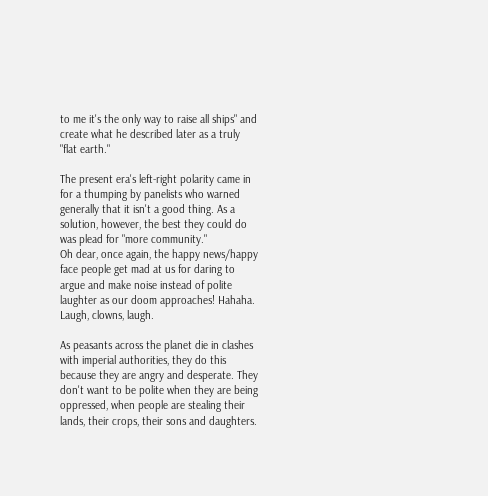to me it's the only way to raise all ships" and create what he described later as a truly "flat earth."

The present era's left-right polarity came in for a thumping by panelists who warned generally that it isn't a good thing. As a solution, however, the best they could do was plead for "more community."
Oh dear, once again, the happy news/happy face people get mad at us for daring to argue and make noise instead of polite laughter as our doom approaches! Hahaha. Laugh, clowns, laugh.

As peasants across the planet die in clashes with imperial authorities, they do this because they are angry and desperate. They don't want to be polite when they are being oppressed, when people are stealing their lands, their crops, their sons and daughters.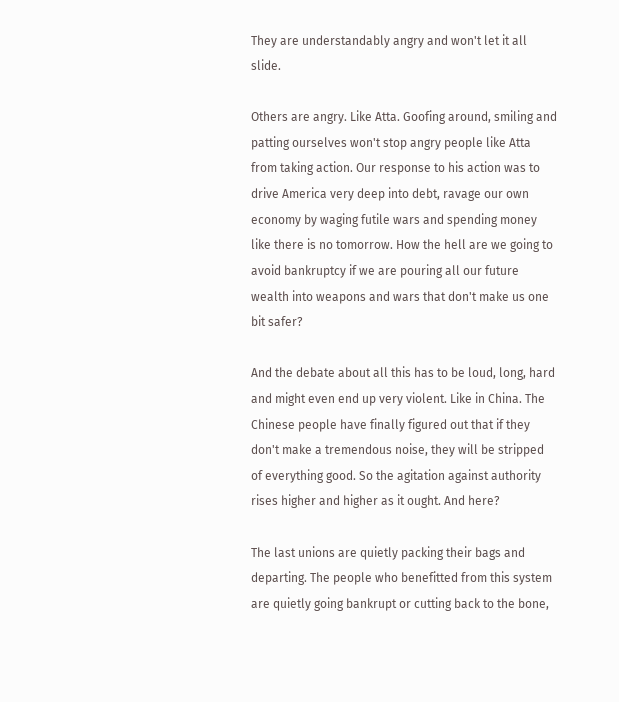They are understandably angry and won't let it all slide.

Others are angry. Like Atta. Goofing around, smiling and patting ourselves won't stop angry people like Atta from taking action. Our response to his action was to drive America very deep into debt, ravage our own economy by waging futile wars and spending money like there is no tomorrow. How the hell are we going to avoid bankruptcy if we are pouring all our future wealth into weapons and wars that don't make us one bit safer?

And the debate about all this has to be loud, long, hard and might even end up very violent. Like in China. The Chinese people have finally figured out that if they don't make a tremendous noise, they will be stripped of everything good. So the agitation against authority rises higher and higher as it ought. And here?

The last unions are quietly packing their bags and departing. The people who benefitted from this system are quietly going bankrupt or cutting back to the bone,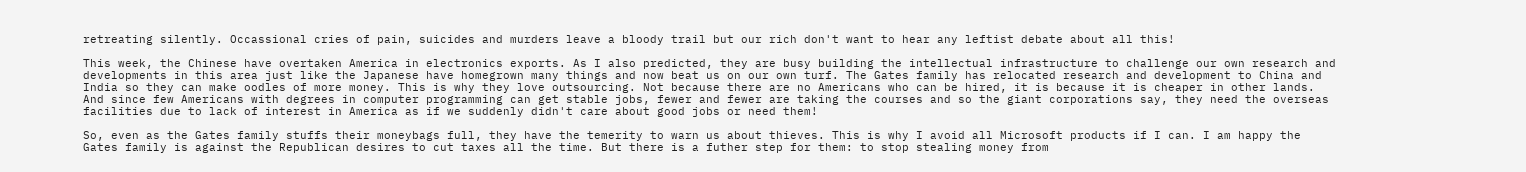retreating silently. Occassional cries of pain, suicides and murders leave a bloody trail but our rich don't want to hear any leftist debate about all this!

This week, the Chinese have overtaken America in electronics exports. As I also predicted, they are busy building the intellectual infrastructure to challenge our own research and developments in this area just like the Japanese have homegrown many things and now beat us on our own turf. The Gates family has relocated research and development to China and India so they can make oodles of more money. This is why they love outsourcing. Not because there are no Americans who can be hired, it is because it is cheaper in other lands. And since few Americans with degrees in computer programming can get stable jobs, fewer and fewer are taking the courses and so the giant corporations say, they need the overseas facilities due to lack of interest in America as if we suddenly didn't care about good jobs or need them!

So, even as the Gates family stuffs their moneybags full, they have the temerity to warn us about thieves. This is why I avoid all Microsoft products if I can. I am happy the Gates family is against the Republican desires to cut taxes all the time. But there is a futher step for them: to stop stealing money from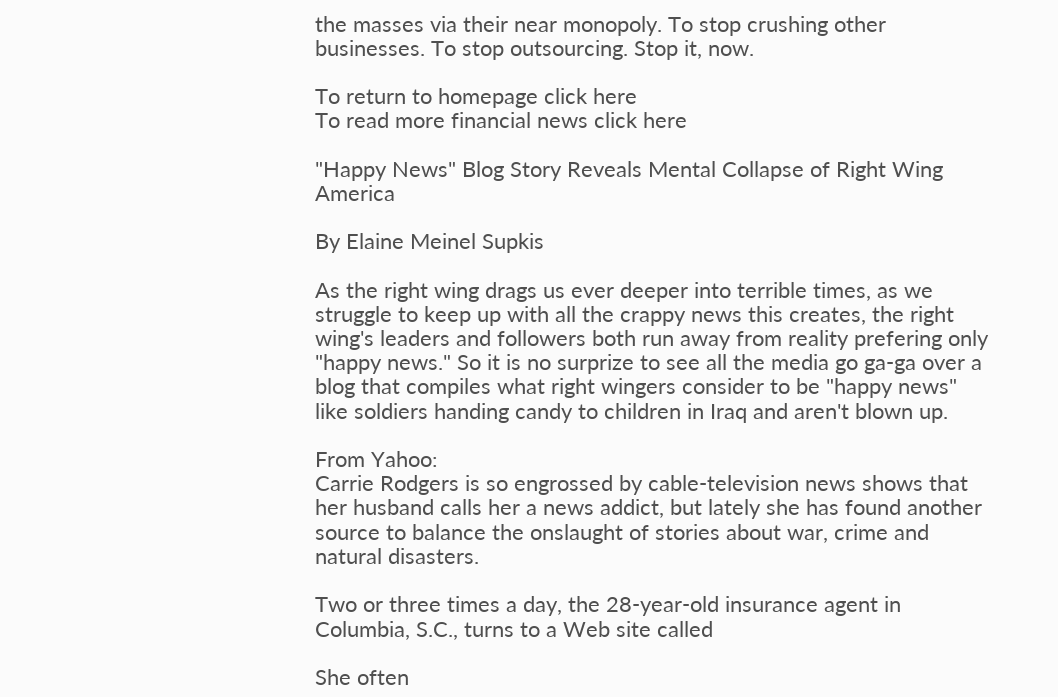the masses via their near monopoly. To stop crushing other businesses. To stop outsourcing. Stop it, now.

To return to homepage click here
To read more financial news click here

"Happy News" Blog Story Reveals Mental Collapse of Right Wing America

By Elaine Meinel Supkis

As the right wing drags us ever deeper into terrible times, as we struggle to keep up with all the crappy news this creates, the right wing's leaders and followers both run away from reality prefering only "happy news." So it is no surprize to see all the media go ga-ga over a blog that compiles what right wingers consider to be "happy news" like soldiers handing candy to children in Iraq and aren't blown up.

From Yahoo:
Carrie Rodgers is so engrossed by cable-television news shows that her husband calls her a news addict, but lately she has found another source to balance the onslaught of stories about war, crime and natural disasters.

Two or three times a day, the 28-year-old insurance agent in Columbia, S.C., turns to a Web site called

She often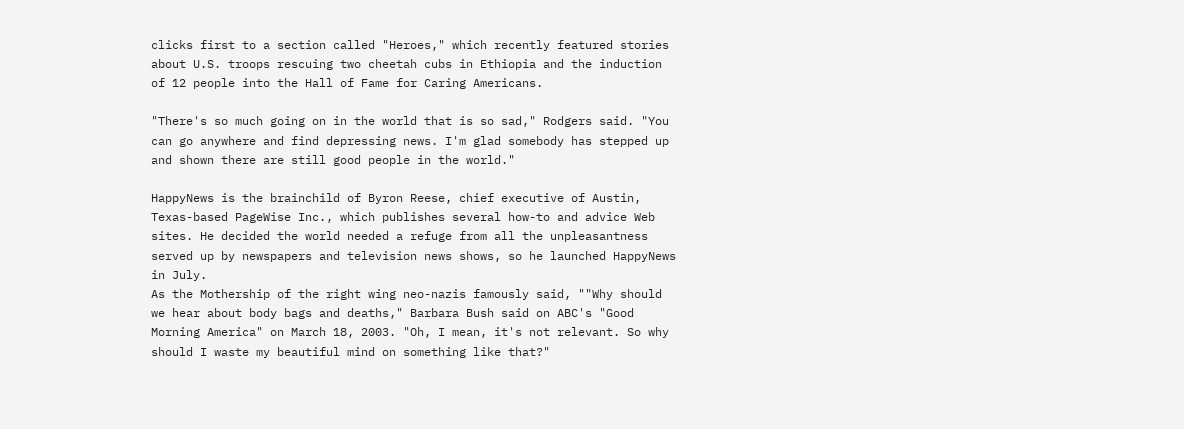clicks first to a section called "Heroes," which recently featured stories about U.S. troops rescuing two cheetah cubs in Ethiopia and the induction of 12 people into the Hall of Fame for Caring Americans.

"There's so much going on in the world that is so sad," Rodgers said. "You can go anywhere and find depressing news. I'm glad somebody has stepped up and shown there are still good people in the world."

HappyNews is the brainchild of Byron Reese, chief executive of Austin, Texas-based PageWise Inc., which publishes several how-to and advice Web sites. He decided the world needed a refuge from all the unpleasantness served up by newspapers and television news shows, so he launched HappyNews in July.
As the Mothership of the right wing neo-nazis famously said, ""Why should we hear about body bags and deaths," Barbara Bush said on ABC's "Good Morning America" on March 18, 2003. "Oh, I mean, it's not relevant. So why should I waste my beautiful mind on something like that?"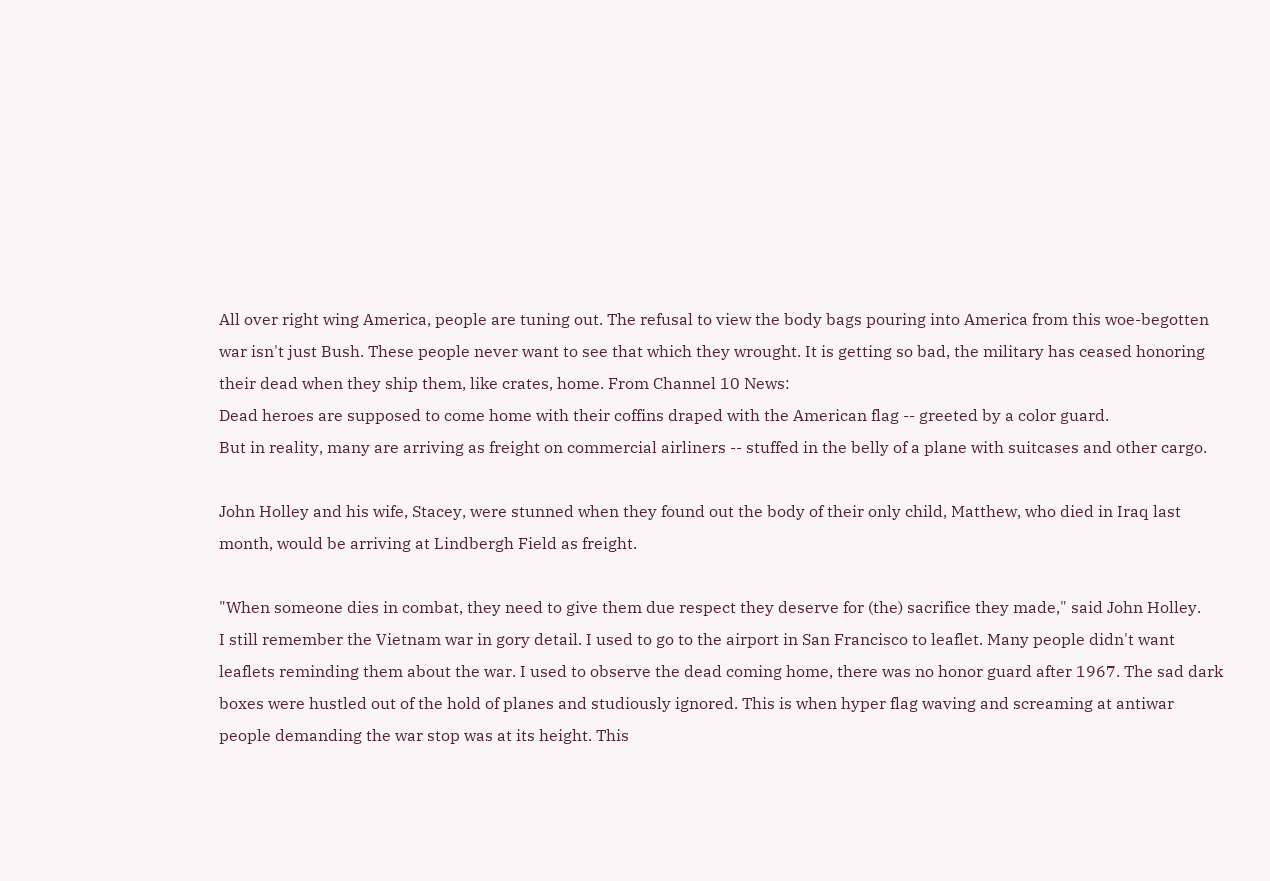All over right wing America, people are tuning out. The refusal to view the body bags pouring into America from this woe-begotten war isn't just Bush. These people never want to see that which they wrought. It is getting so bad, the military has ceased honoring their dead when they ship them, like crates, home. From Channel 10 News:
Dead heroes are supposed to come home with their coffins draped with the American flag -- greeted by a color guard.
But in reality, many are arriving as freight on commercial airliners -- stuffed in the belly of a plane with suitcases and other cargo.

John Holley and his wife, Stacey, were stunned when they found out the body of their only child, Matthew, who died in Iraq last month, would be arriving at Lindbergh Field as freight.

"When someone dies in combat, they need to give them due respect they deserve for (the) sacrifice they made," said John Holley.
I still remember the Vietnam war in gory detail. I used to go to the airport in San Francisco to leaflet. Many people didn't want leaflets reminding them about the war. I used to observe the dead coming home, there was no honor guard after 1967. The sad dark boxes were hustled out of the hold of planes and studiously ignored. This is when hyper flag waving and screaming at antiwar people demanding the war stop was at its height. This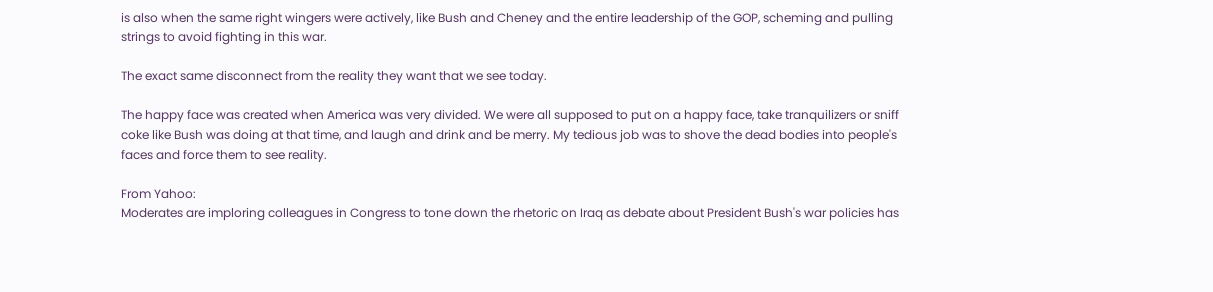is also when the same right wingers were actively, like Bush and Cheney and the entire leadership of the GOP, scheming and pulling strings to avoid fighting in this war.

The exact same disconnect from the reality they want that we see today.

The happy face was created when America was very divided. We were all supposed to put on a happy face, take tranquilizers or sniff coke like Bush was doing at that time, and laugh and drink and be merry. My tedious job was to shove the dead bodies into people's faces and force them to see reality.

From Yahoo:
Moderates are imploring colleagues in Congress to tone down the rhetoric on Iraq as debate about President Bush's war policies has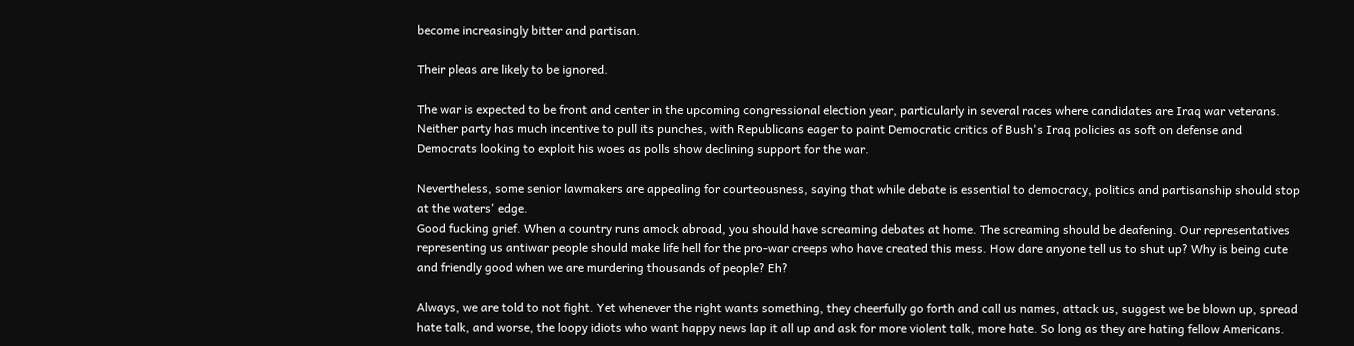become increasingly bitter and partisan.

Their pleas are likely to be ignored.

The war is expected to be front and center in the upcoming congressional election year, particularly in several races where candidates are Iraq war veterans. Neither party has much incentive to pull its punches, with Republicans eager to paint Democratic critics of Bush's Iraq policies as soft on defense and Democrats looking to exploit his woes as polls show declining support for the war.

Nevertheless, some senior lawmakers are appealing for courteousness, saying that while debate is essential to democracy, politics and partisanship should stop at the waters' edge.
Good fucking grief. When a country runs amock abroad, you should have screaming debates at home. The screaming should be deafening. Our representatives representing us antiwar people should make life hell for the pro-war creeps who have created this mess. How dare anyone tell us to shut up? Why is being cute and friendly good when we are murdering thousands of people? Eh?

Always, we are told to not fight. Yet whenever the right wants something, they cheerfully go forth and call us names, attack us, suggest we be blown up, spread hate talk, and worse, the loopy idiots who want happy news lap it all up and ask for more violent talk, more hate. So long as they are hating fellow Americans.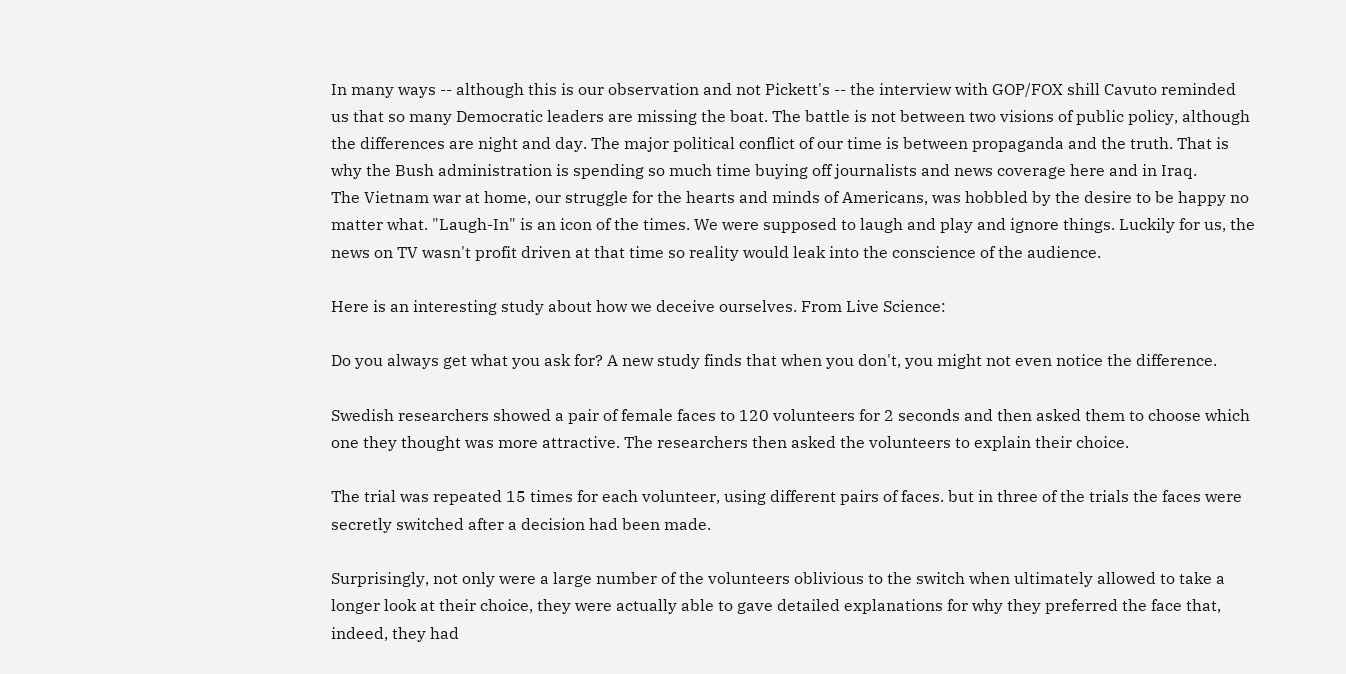In many ways -- although this is our observation and not Pickett's -- the interview with GOP/FOX shill Cavuto reminded us that so many Democratic leaders are missing the boat. The battle is not between two visions of public policy, although the differences are night and day. The major political conflict of our time is between propaganda and the truth. That is why the Bush administration is spending so much time buying off journalists and news coverage here and in Iraq.
The Vietnam war at home, our struggle for the hearts and minds of Americans, was hobbled by the desire to be happy no matter what. "Laugh-In" is an icon of the times. We were supposed to laugh and play and ignore things. Luckily for us, the news on TV wasn't profit driven at that time so reality would leak into the conscience of the audience.

Here is an interesting study about how we deceive ourselves. From Live Science:

Do you always get what you ask for? A new study finds that when you don't, you might not even notice the difference.

Swedish researchers showed a pair of female faces to 120 volunteers for 2 seconds and then asked them to choose which one they thought was more attractive. The researchers then asked the volunteers to explain their choice.

The trial was repeated 15 times for each volunteer, using different pairs of faces. but in three of the trials the faces were secretly switched after a decision had been made.

Surprisingly, not only were a large number of the volunteers oblivious to the switch when ultimately allowed to take a longer look at their choice, they were actually able to gave detailed explanations for why they preferred the face that, indeed, they had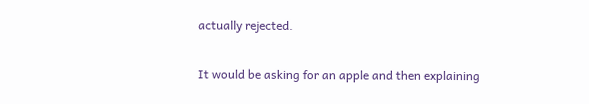actually rejected.

It would be asking for an apple and then explaining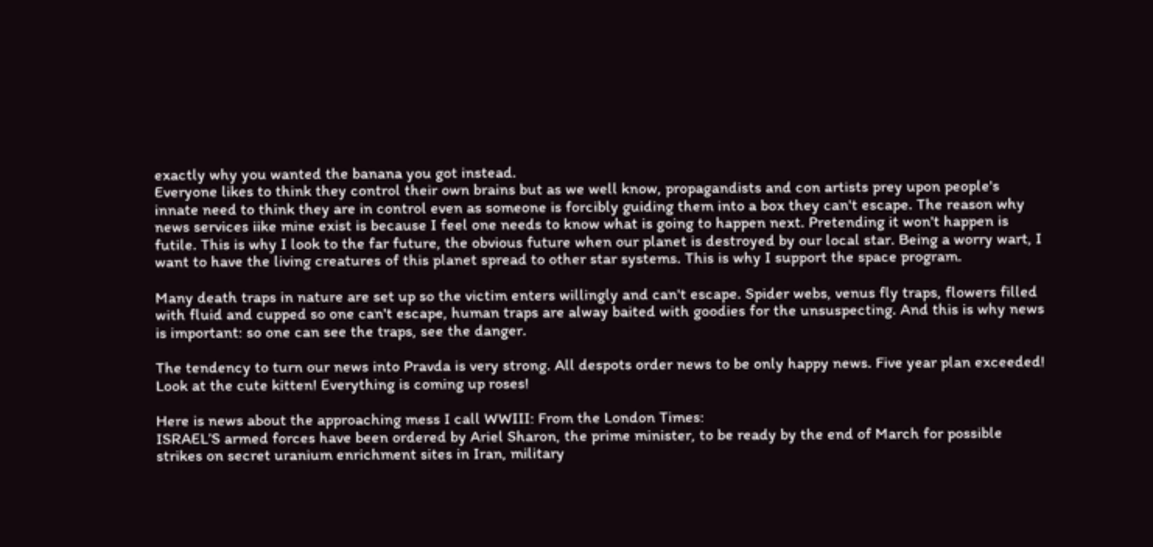exactly why you wanted the banana you got instead.
Everyone likes to think they control their own brains but as we well know, propagandists and con artists prey upon people's innate need to think they are in control even as someone is forcibly guiding them into a box they can't escape. The reason why news services iike mine exist is because I feel one needs to know what is going to happen next. Pretending it won't happen is futile. This is why I look to the far future, the obvious future when our planet is destroyed by our local star. Being a worry wart, I want to have the living creatures of this planet spread to other star systems. This is why I support the space program.

Many death traps in nature are set up so the victim enters willingly and can't escape. Spider webs, venus fly traps, flowers filled with fluid and cupped so one can't escape, human traps are alway baited with goodies for the unsuspecting. And this is why news is important: so one can see the traps, see the danger.

The tendency to turn our news into Pravda is very strong. All despots order news to be only happy news. Five year plan exceeded! Look at the cute kitten! Everything is coming up roses!

Here is news about the approaching mess I call WWIII: From the London Times:
ISRAEL’S armed forces have been ordered by Ariel Sharon, the prime minister, to be ready by the end of March for possible strikes on secret uranium enrichment sites in Iran, military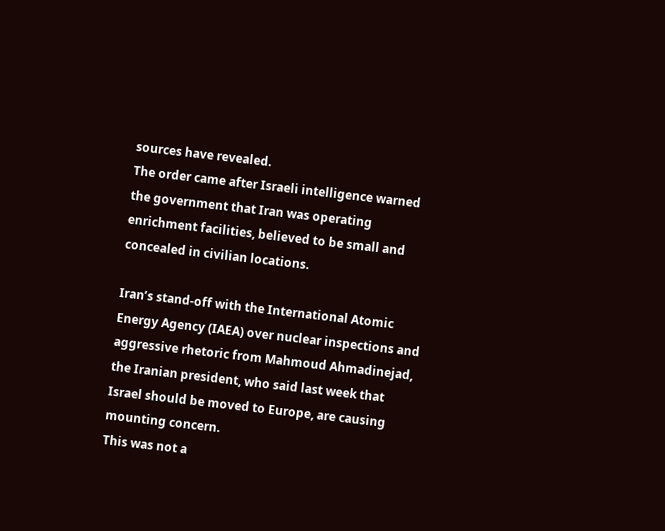sources have revealed.
The order came after Israeli intelligence warned the government that Iran was operating enrichment facilities, believed to be small and concealed in civilian locations.

Iran’s stand-off with the International Atomic Energy Agency (IAEA) over nuclear inspections and aggressive rhetoric from Mahmoud Ahmadinejad, the Iranian president, who said last week that Israel should be moved to Europe, are causing mounting concern.
This was not a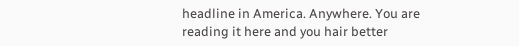headline in America. Anywhere. You are reading it here and you hair better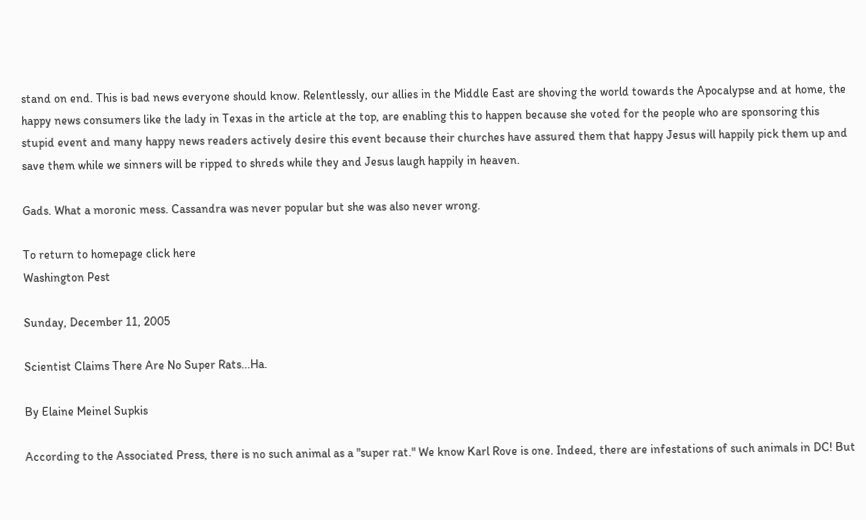stand on end. This is bad news everyone should know. Relentlessly, our allies in the Middle East are shoving the world towards the Apocalypse and at home, the happy news consumers like the lady in Texas in the article at the top, are enabling this to happen because she voted for the people who are sponsoring this stupid event and many happy news readers actively desire this event because their churches have assured them that happy Jesus will happily pick them up and save them while we sinners will be ripped to shreds while they and Jesus laugh happily in heaven.

Gads. What a moronic mess. Cassandra was never popular but she was also never wrong.

To return to homepage click here
Washington Pest

Sunday, December 11, 2005

Scientist Claims There Are No Super Rats...Ha.

By Elaine Meinel Supkis

According to the Associated Press, there is no such animal as a "super rat." We know Karl Rove is one. Indeed, there are infestations of such animals in DC! But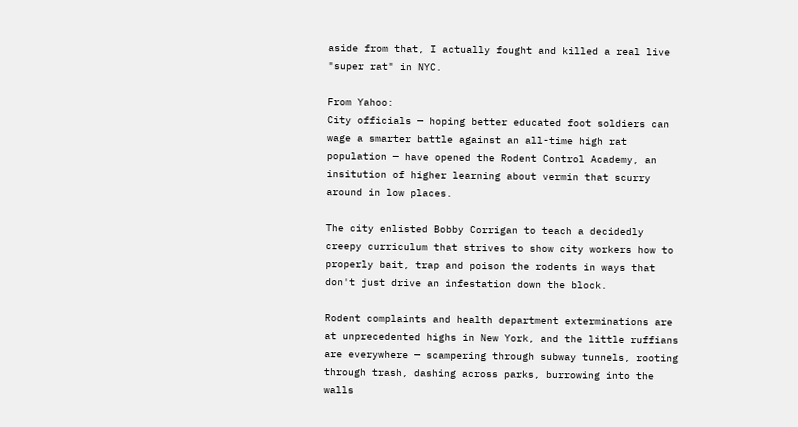aside from that, I actually fought and killed a real live "super rat" in NYC.

From Yahoo:
City officials — hoping better educated foot soldiers can wage a smarter battle against an all-time high rat population — have opened the Rodent Control Academy, an insitution of higher learning about vermin that scurry around in low places.

The city enlisted Bobby Corrigan to teach a decidedly creepy curriculum that strives to show city workers how to properly bait, trap and poison the rodents in ways that don't just drive an infestation down the block.

Rodent complaints and health department exterminations are at unprecedented highs in New York, and the little ruffians are everywhere — scampering through subway tunnels, rooting through trash, dashing across parks, burrowing into the walls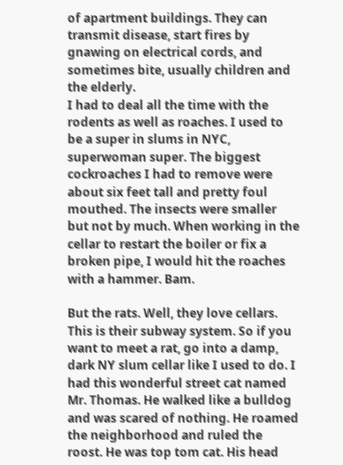of apartment buildings. They can transmit disease, start fires by gnawing on electrical cords, and sometimes bite, usually children and the elderly.
I had to deal all the time with the rodents as well as roaches. I used to be a super in slums in NYC, superwoman super. The biggest cockroaches I had to remove were about six feet tall and pretty foul mouthed. The insects were smaller but not by much. When working in the cellar to restart the boiler or fix a broken pipe, I would hit the roaches with a hammer. Bam.

But the rats. Well, they love cellars. This is their subway system. So if you want to meet a rat, go into a damp, dark NY slum cellar like I used to do. I had this wonderful street cat named Mr. Thomas. He walked like a bulldog and was scared of nothing. He roamed the neighborhood and ruled the roost. He was top tom cat. His head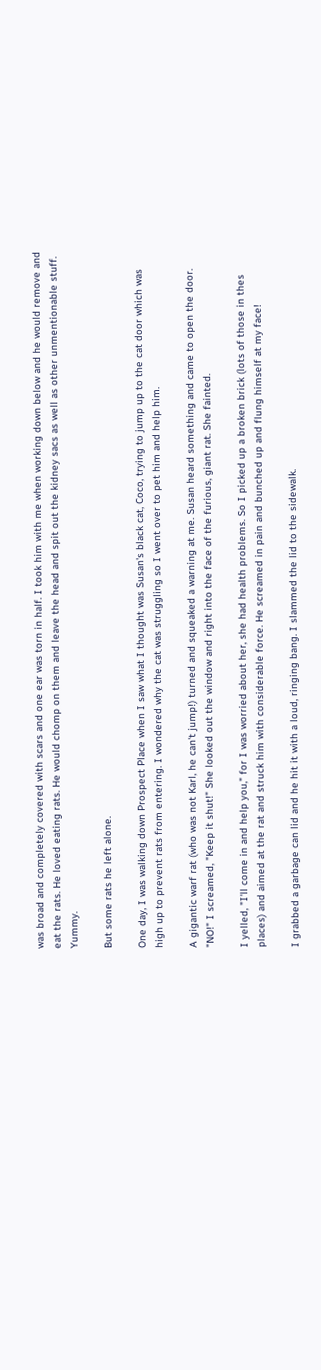was broad and completely covered with scars and one ear was torn in half. I took him with me when working down below and he would remove and eat the rats. He loved eating rats. He would chomp on them and leave the head and spit out the kidney sacs as well as other unmentionable stuff. Yummy.

But some rats he left alone.

One day, I was walking down Prospect Place when I saw what I thought was Susan's black cat, Coco, trying to jump up to the cat door which was high up to prevent rats from entering. I wondered why the cat was struggling so I went over to pet him and help him.

A gigantic warf rat (who was not Karl, he can't jump!) turned and squeaked a warning at me. Susan heard something and came to open the door. "NO!" I screamed, "Keep it shut!" She looked out the window and right into the face of the furious, giant rat. She fainted.

I yelled, "I'll come in and help you," for I was worried about her, she had health problems. So I picked up a broken brick (lots of those in thes places) and aimed at the rat and struck him with considerable force. He screamed in pain and bunched up and flung himself at my face!

I grabbed a garbage can lid and he hit it with a loud, ringing bang. I slammed the lid to the sidewalk.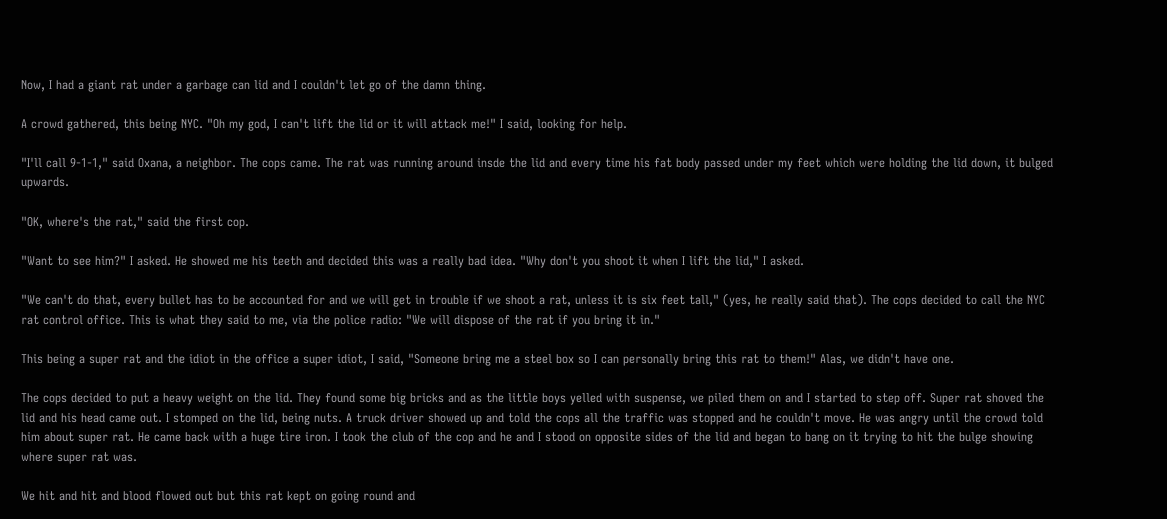Now, I had a giant rat under a garbage can lid and I couldn't let go of the damn thing.

A crowd gathered, this being NYC. "Oh my god, I can't lift the lid or it will attack me!" I said, looking for help.

"I'll call 9-1-1," said Oxana, a neighbor. The cops came. The rat was running around insde the lid and every time his fat body passed under my feet which were holding the lid down, it bulged upwards.

"OK, where's the rat," said the first cop.

"Want to see him?" I asked. He showed me his teeth and decided this was a really bad idea. "Why don't you shoot it when I lift the lid," I asked.

"We can't do that, every bullet has to be accounted for and we will get in trouble if we shoot a rat, unless it is six feet tall," (yes, he really said that). The cops decided to call the NYC rat control office. This is what they said to me, via the police radio: "We will dispose of the rat if you bring it in."

This being a super rat and the idiot in the office a super idiot, I said, "Someone bring me a steel box so I can personally bring this rat to them!" Alas, we didn't have one.

The cops decided to put a heavy weight on the lid. They found some big bricks and as the little boys yelled with suspense, we piled them on and I started to step off. Super rat shoved the lid and his head came out. I stomped on the lid, being nuts. A truck driver showed up and told the cops all the traffic was stopped and he couldn't move. He was angry until the crowd told him about super rat. He came back with a huge tire iron. I took the club of the cop and he and I stood on opposite sides of the lid and began to bang on it trying to hit the bulge showing where super rat was.

We hit and hit and blood flowed out but this rat kept on going round and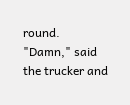round. "Damn," said the trucker and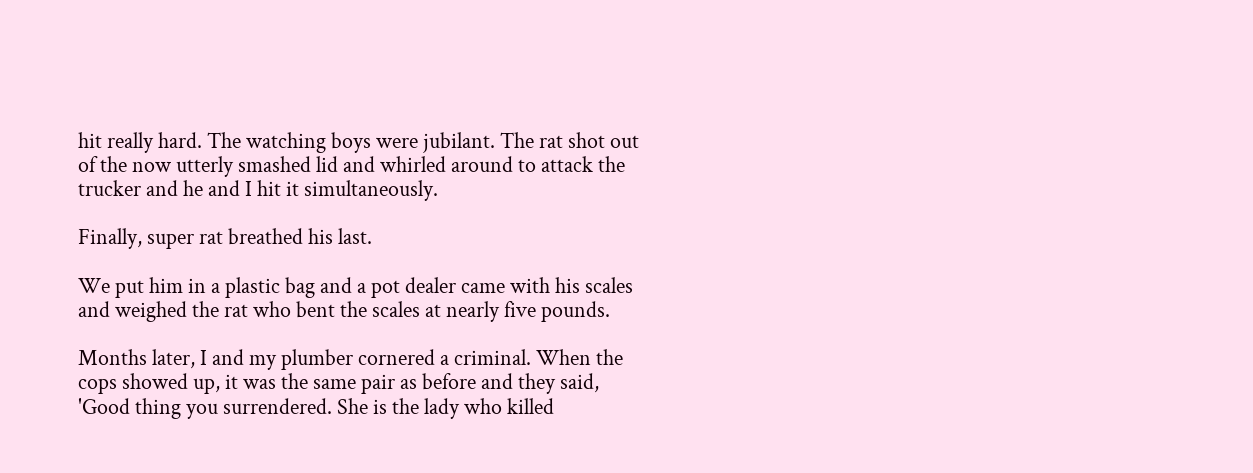hit really hard. The watching boys were jubilant. The rat shot out of the now utterly smashed lid and whirled around to attack the trucker and he and I hit it simultaneously.

Finally, super rat breathed his last.

We put him in a plastic bag and a pot dealer came with his scales and weighed the rat who bent the scales at nearly five pounds.

Months later, I and my plumber cornered a criminal. When the cops showed up, it was the same pair as before and they said, 'Good thing you surrendered. She is the lady who killed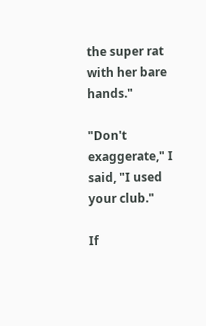the super rat with her bare hands."

"Don't exaggerate," I said, "I used your club."

If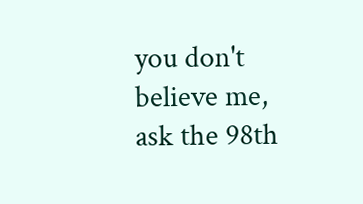you don't believe me, ask the 98th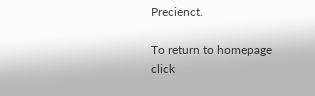Precienct.

To return to homepage click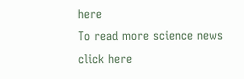here
To read more science news click here